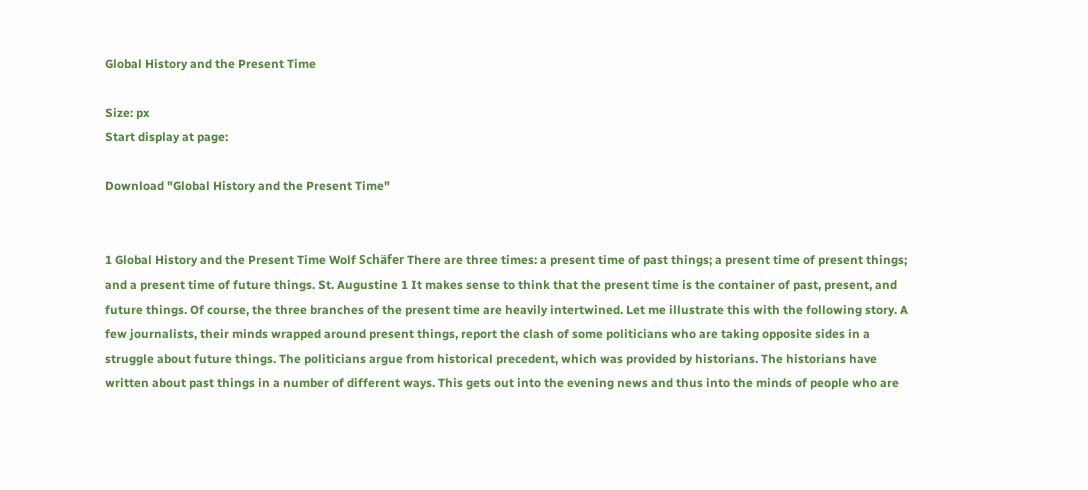Global History and the Present Time

Size: px
Start display at page:

Download "Global History and the Present Time"


1 Global History and the Present Time Wolf Schäfer There are three times: a present time of past things; a present time of present things; and a present time of future things. St. Augustine 1 It makes sense to think that the present time is the container of past, present, and future things. Of course, the three branches of the present time are heavily intertwined. Let me illustrate this with the following story. A few journalists, their minds wrapped around present things, report the clash of some politicians who are taking opposite sides in a struggle about future things. The politicians argue from historical precedent, which was provided by historians. The historians have written about past things in a number of different ways. This gets out into the evening news and thus into the minds of people who are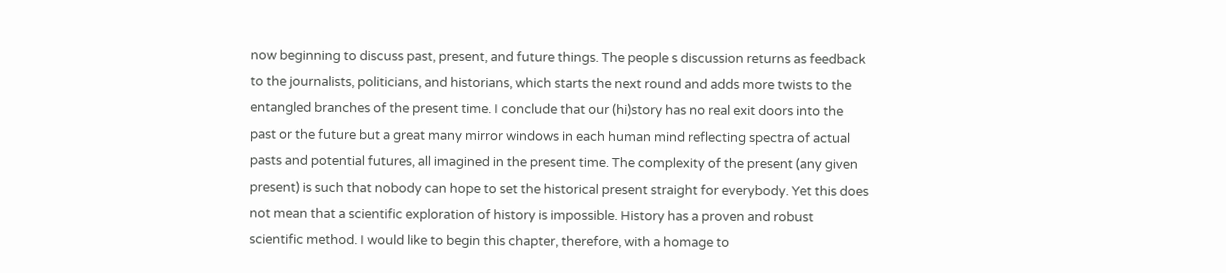now beginning to discuss past, present, and future things. The people s discussion returns as feedback to the journalists, politicians, and historians, which starts the next round and adds more twists to the entangled branches of the present time. I conclude that our (hi)story has no real exit doors into the past or the future but a great many mirror windows in each human mind reflecting spectra of actual pasts and potential futures, all imagined in the present time. The complexity of the present (any given present) is such that nobody can hope to set the historical present straight for everybody. Yet this does not mean that a scientific exploration of history is impossible. History has a proven and robust scientific method. I would like to begin this chapter, therefore, with a homage to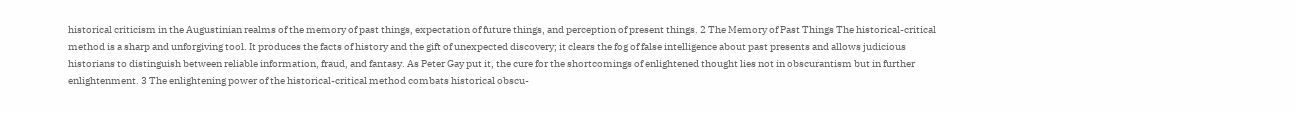historical criticism in the Augustinian realms of the memory of past things, expectation of future things, and perception of present things. 2 The Memory of Past Things The historical-critical method is a sharp and unforgiving tool. It produces the facts of history and the gift of unexpected discovery; it clears the fog of false intelligence about past presents and allows judicious historians to distinguish between reliable information, fraud, and fantasy. As Peter Gay put it, the cure for the shortcomings of enlightened thought lies not in obscurantism but in further enlightenment. 3 The enlightening power of the historical-critical method combats historical obscu-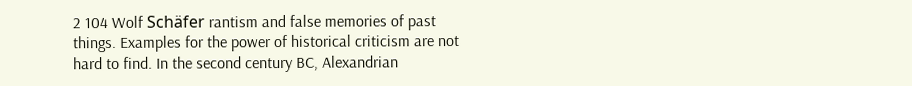2 104 Wolf Schäfer rantism and false memories of past things. Examples for the power of historical criticism are not hard to find. In the second century BC, Alexandrian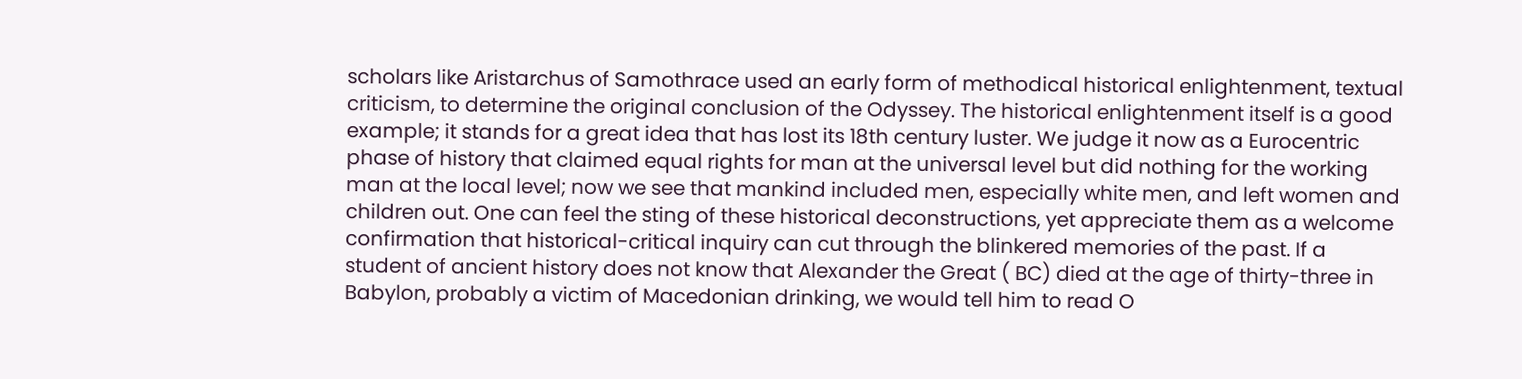scholars like Aristarchus of Samothrace used an early form of methodical historical enlightenment, textual criticism, to determine the original conclusion of the Odyssey. The historical enlightenment itself is a good example; it stands for a great idea that has lost its 18th century luster. We judge it now as a Eurocentric phase of history that claimed equal rights for man at the universal level but did nothing for the working man at the local level; now we see that mankind included men, especially white men, and left women and children out. One can feel the sting of these historical deconstructions, yet appreciate them as a welcome confirmation that historical-critical inquiry can cut through the blinkered memories of the past. If a student of ancient history does not know that Alexander the Great ( BC) died at the age of thirty-three in Babylon, probably a victim of Macedonian drinking, we would tell him to read O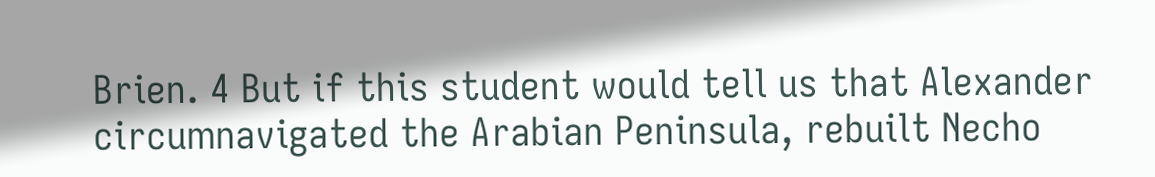Brien. 4 But if this student would tell us that Alexander circumnavigated the Arabian Peninsula, rebuilt Necho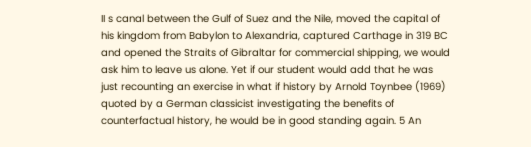II s canal between the Gulf of Suez and the Nile, moved the capital of his kingdom from Babylon to Alexandria, captured Carthage in 319 BC and opened the Straits of Gibraltar for commercial shipping, we would ask him to leave us alone. Yet if our student would add that he was just recounting an exercise in what if history by Arnold Toynbee (1969) quoted by a German classicist investigating the benefits of counterfactual history, he would be in good standing again. 5 An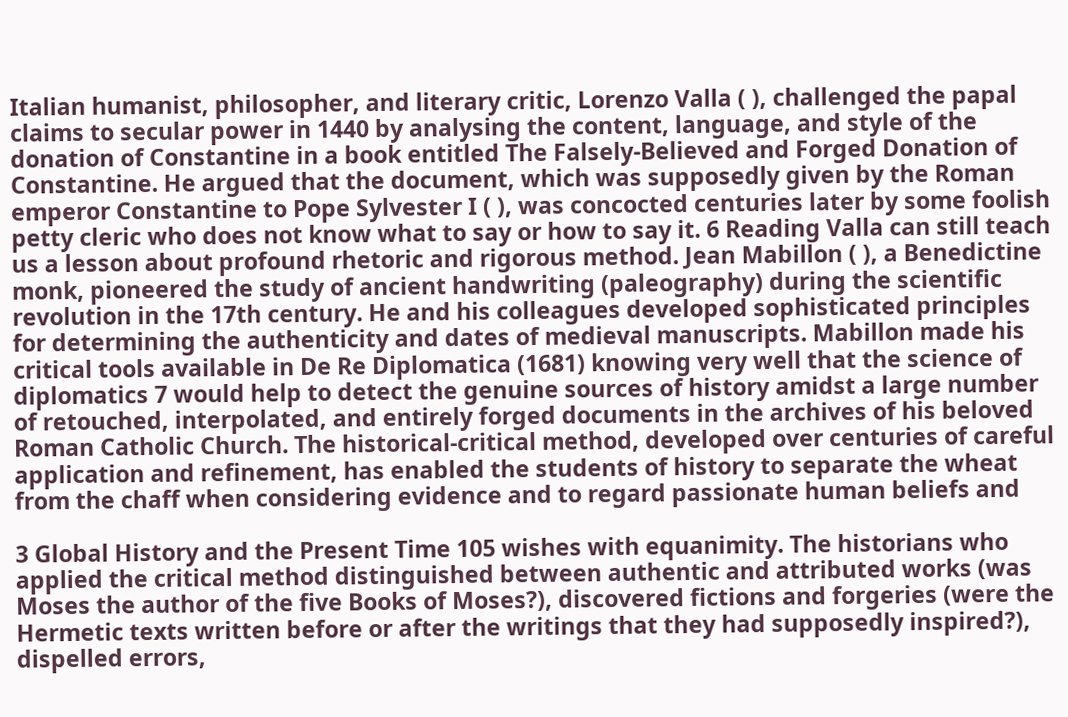Italian humanist, philosopher, and literary critic, Lorenzo Valla ( ), challenged the papal claims to secular power in 1440 by analysing the content, language, and style of the donation of Constantine in a book entitled The Falsely-Believed and Forged Donation of Constantine. He argued that the document, which was supposedly given by the Roman emperor Constantine to Pope Sylvester I ( ), was concocted centuries later by some foolish petty cleric who does not know what to say or how to say it. 6 Reading Valla can still teach us a lesson about profound rhetoric and rigorous method. Jean Mabillon ( ), a Benedictine monk, pioneered the study of ancient handwriting (paleography) during the scientific revolution in the 17th century. He and his colleagues developed sophisticated principles for determining the authenticity and dates of medieval manuscripts. Mabillon made his critical tools available in De Re Diplomatica (1681) knowing very well that the science of diplomatics 7 would help to detect the genuine sources of history amidst a large number of retouched, interpolated, and entirely forged documents in the archives of his beloved Roman Catholic Church. The historical-critical method, developed over centuries of careful application and refinement, has enabled the students of history to separate the wheat from the chaff when considering evidence and to regard passionate human beliefs and

3 Global History and the Present Time 105 wishes with equanimity. The historians who applied the critical method distinguished between authentic and attributed works (was Moses the author of the five Books of Moses?), discovered fictions and forgeries (were the Hermetic texts written before or after the writings that they had supposedly inspired?), dispelled errors,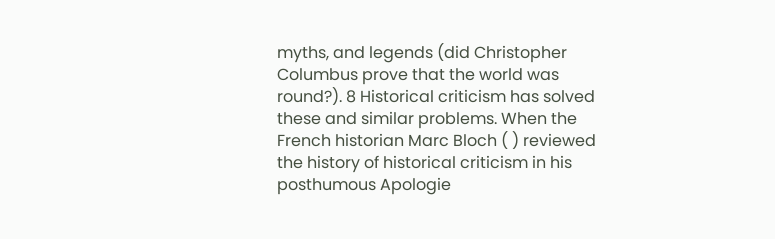myths, and legends (did Christopher Columbus prove that the world was round?). 8 Historical criticism has solved these and similar problems. When the French historian Marc Bloch ( ) reviewed the history of historical criticism in his posthumous Apologie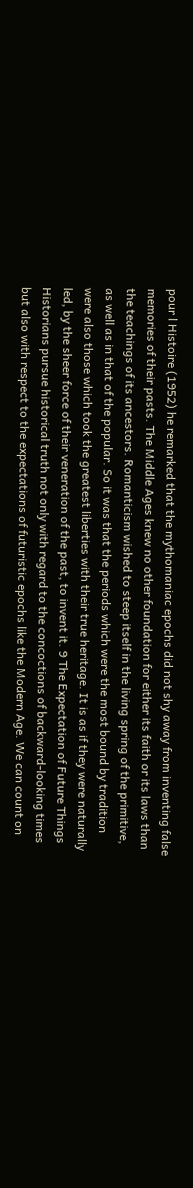pour l Histoire (1952) he remarked that the mythomaniac epochs did not shy away from inventing false memories of their pasts. The Middle Ages knew no other foundation for either its faith or its laws than the teachings of its ancestors. Romanticism wished to steep itself in the living spring of the primitive, as well as in that of the popular. So it was that the periods which were the most bound by tradition were also those which took the greatest liberties with their true heritage. It is as if they were naturally led, by the sheer force of their veneration of the past, to invent it. 9 The Expectation of Future Things Historians pursue historical truth not only with regard to the concoctions of backward-looking times but also with respect to the expectations of futuristic epochs like the Modern Age. We can count on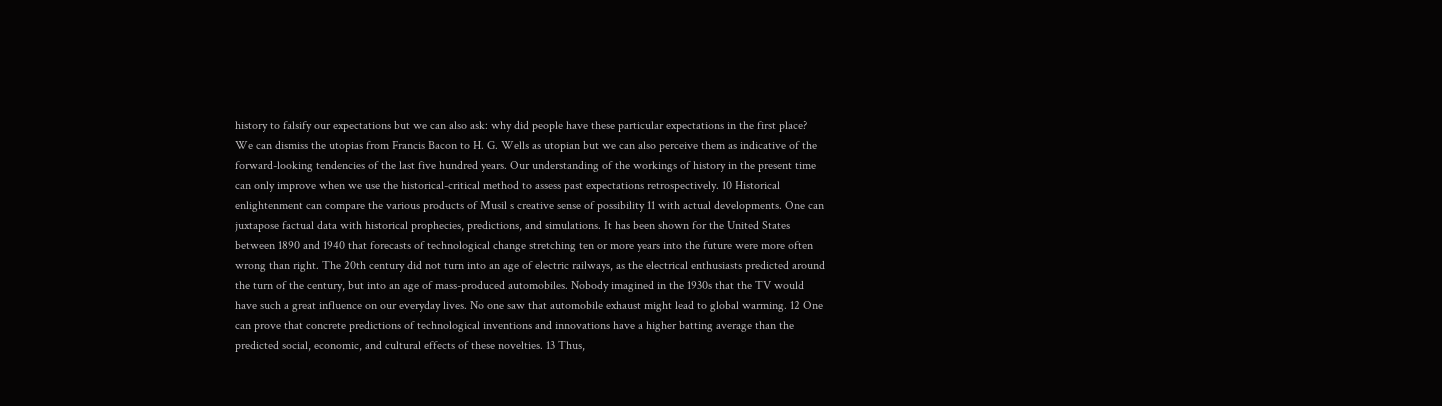history to falsify our expectations but we can also ask: why did people have these particular expectations in the first place? We can dismiss the utopias from Francis Bacon to H. G. Wells as utopian but we can also perceive them as indicative of the forward-looking tendencies of the last five hundred years. Our understanding of the workings of history in the present time can only improve when we use the historical-critical method to assess past expectations retrospectively. 10 Historical enlightenment can compare the various products of Musil s creative sense of possibility 11 with actual developments. One can juxtapose factual data with historical prophecies, predictions, and simulations. It has been shown for the United States between 1890 and 1940 that forecasts of technological change stretching ten or more years into the future were more often wrong than right. The 20th century did not turn into an age of electric railways, as the electrical enthusiasts predicted around the turn of the century, but into an age of mass-produced automobiles. Nobody imagined in the 1930s that the TV would have such a great influence on our everyday lives. No one saw that automobile exhaust might lead to global warming. 12 One can prove that concrete predictions of technological inventions and innovations have a higher batting average than the predicted social, economic, and cultural effects of these novelties. 13 Thus,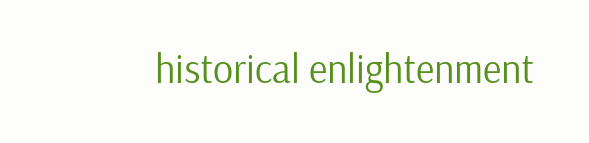historical enlightenment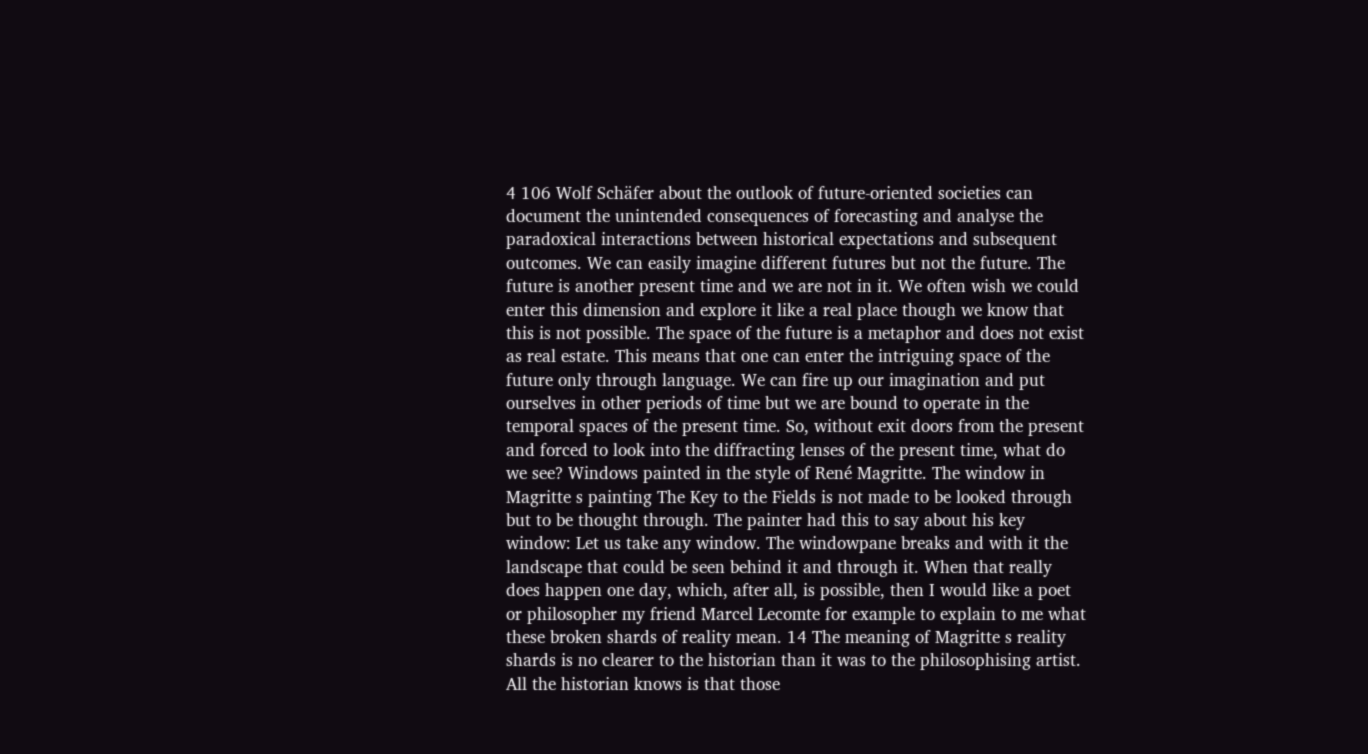4 106 Wolf Schäfer about the outlook of future-oriented societies can document the unintended consequences of forecasting and analyse the paradoxical interactions between historical expectations and subsequent outcomes. We can easily imagine different futures but not the future. The future is another present time and we are not in it. We often wish we could enter this dimension and explore it like a real place though we know that this is not possible. The space of the future is a metaphor and does not exist as real estate. This means that one can enter the intriguing space of the future only through language. We can fire up our imagination and put ourselves in other periods of time but we are bound to operate in the temporal spaces of the present time. So, without exit doors from the present and forced to look into the diffracting lenses of the present time, what do we see? Windows painted in the style of René Magritte. The window in Magritte s painting The Key to the Fields is not made to be looked through but to be thought through. The painter had this to say about his key window: Let us take any window. The windowpane breaks and with it the landscape that could be seen behind it and through it. When that really does happen one day, which, after all, is possible, then I would like a poet or philosopher my friend Marcel Lecomte for example to explain to me what these broken shards of reality mean. 14 The meaning of Magritte s reality shards is no clearer to the historian than it was to the philosophising artist. All the historian knows is that those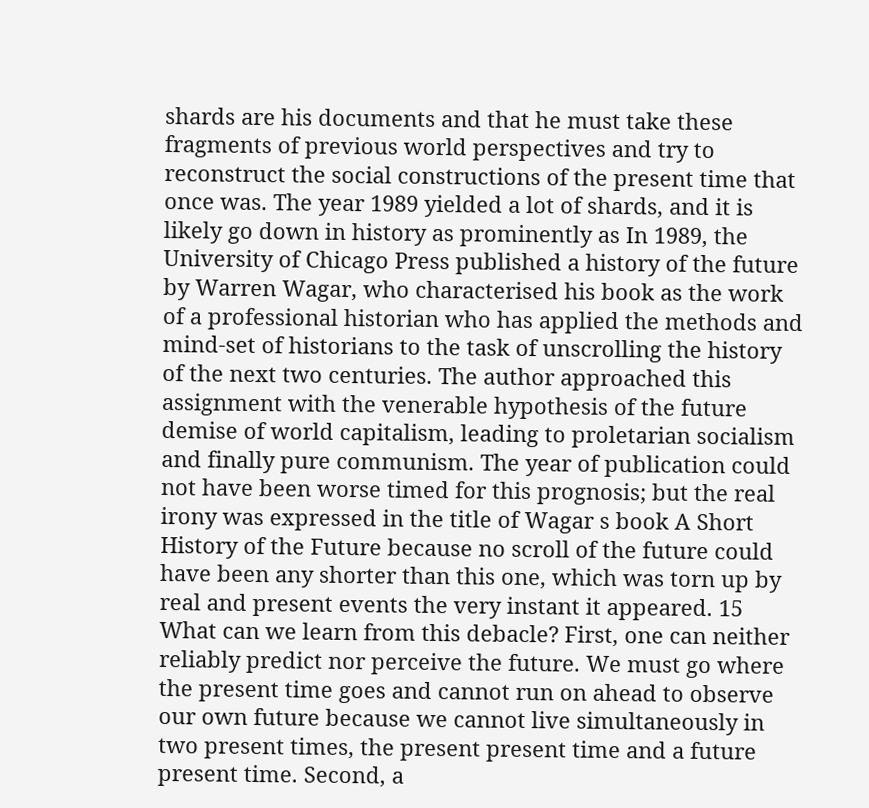shards are his documents and that he must take these fragments of previous world perspectives and try to reconstruct the social constructions of the present time that once was. The year 1989 yielded a lot of shards, and it is likely go down in history as prominently as In 1989, the University of Chicago Press published a history of the future by Warren Wagar, who characterised his book as the work of a professional historian who has applied the methods and mind-set of historians to the task of unscrolling the history of the next two centuries. The author approached this assignment with the venerable hypothesis of the future demise of world capitalism, leading to proletarian socialism and finally pure communism. The year of publication could not have been worse timed for this prognosis; but the real irony was expressed in the title of Wagar s book A Short History of the Future because no scroll of the future could have been any shorter than this one, which was torn up by real and present events the very instant it appeared. 15 What can we learn from this debacle? First, one can neither reliably predict nor perceive the future. We must go where the present time goes and cannot run on ahead to observe our own future because we cannot live simultaneously in two present times, the present present time and a future present time. Second, a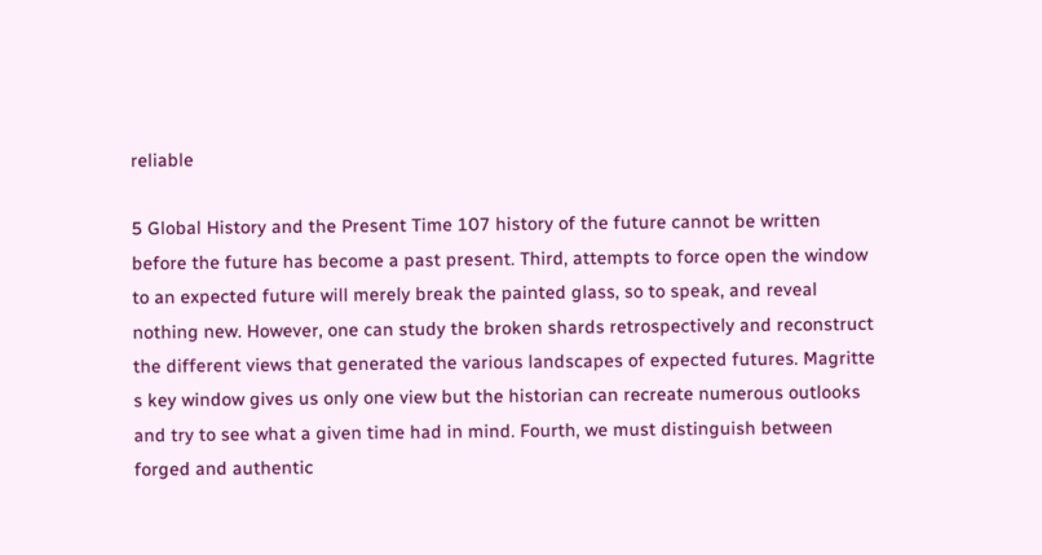reliable

5 Global History and the Present Time 107 history of the future cannot be written before the future has become a past present. Third, attempts to force open the window to an expected future will merely break the painted glass, so to speak, and reveal nothing new. However, one can study the broken shards retrospectively and reconstruct the different views that generated the various landscapes of expected futures. Magritte s key window gives us only one view but the historian can recreate numerous outlooks and try to see what a given time had in mind. Fourth, we must distinguish between forged and authentic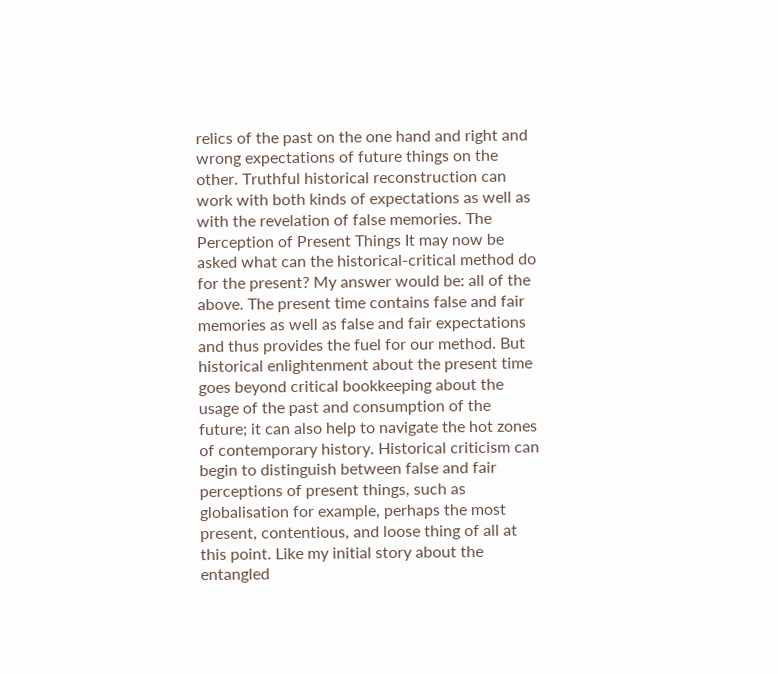relics of the past on the one hand and right and wrong expectations of future things on the other. Truthful historical reconstruction can work with both kinds of expectations as well as with the revelation of false memories. The Perception of Present Things It may now be asked what can the historical-critical method do for the present? My answer would be: all of the above. The present time contains false and fair memories as well as false and fair expectations and thus provides the fuel for our method. But historical enlightenment about the present time goes beyond critical bookkeeping about the usage of the past and consumption of the future; it can also help to navigate the hot zones of contemporary history. Historical criticism can begin to distinguish between false and fair perceptions of present things, such as globalisation for example, perhaps the most present, contentious, and loose thing of all at this point. Like my initial story about the entangled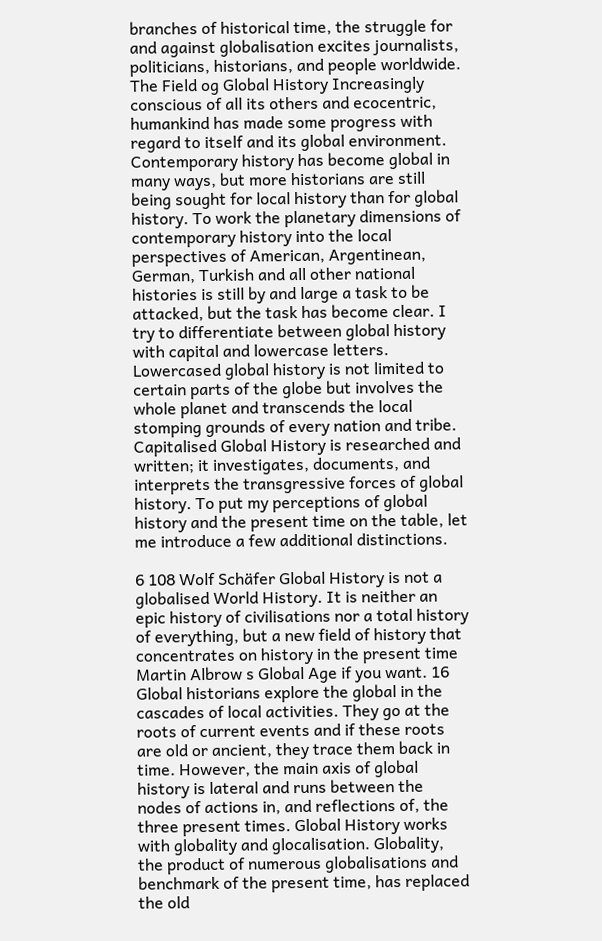branches of historical time, the struggle for and against globalisation excites journalists, politicians, historians, and people worldwide. The Field og Global History Increasingly conscious of all its others and ecocentric, humankind has made some progress with regard to itself and its global environment. Contemporary history has become global in many ways, but more historians are still being sought for local history than for global history. To work the planetary dimensions of contemporary history into the local perspectives of American, Argentinean, German, Turkish and all other national histories is still by and large a task to be attacked, but the task has become clear. I try to differentiate between global history with capital and lowercase letters. Lowercased global history is not limited to certain parts of the globe but involves the whole planet and transcends the local stomping grounds of every nation and tribe. Capitalised Global History is researched and written; it investigates, documents, and interprets the transgressive forces of global history. To put my perceptions of global history and the present time on the table, let me introduce a few additional distinctions.

6 108 Wolf Schäfer Global History is not a globalised World History. It is neither an epic history of civilisations nor a total history of everything, but a new field of history that concentrates on history in the present time Martin Albrow s Global Age if you want. 16 Global historians explore the global in the cascades of local activities. They go at the roots of current events and if these roots are old or ancient, they trace them back in time. However, the main axis of global history is lateral and runs between the nodes of actions in, and reflections of, the three present times. Global History works with globality and glocalisation. Globality, the product of numerous globalisations and benchmark of the present time, has replaced the old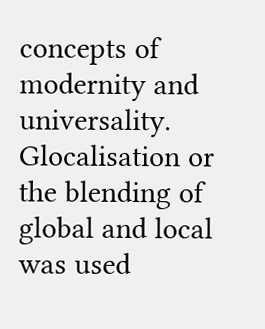concepts of modernity and universality. Glocalisation or the blending of global and local was used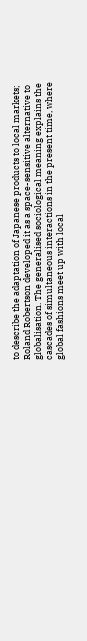to describe the adaptation of Japanese products to local markets; Roland Robertson developed it as a space-sensitive alternative to globalisation. The generalised sociological meaning explains the cascades of simultaneous interactions in the present time, where global fashions meet up with local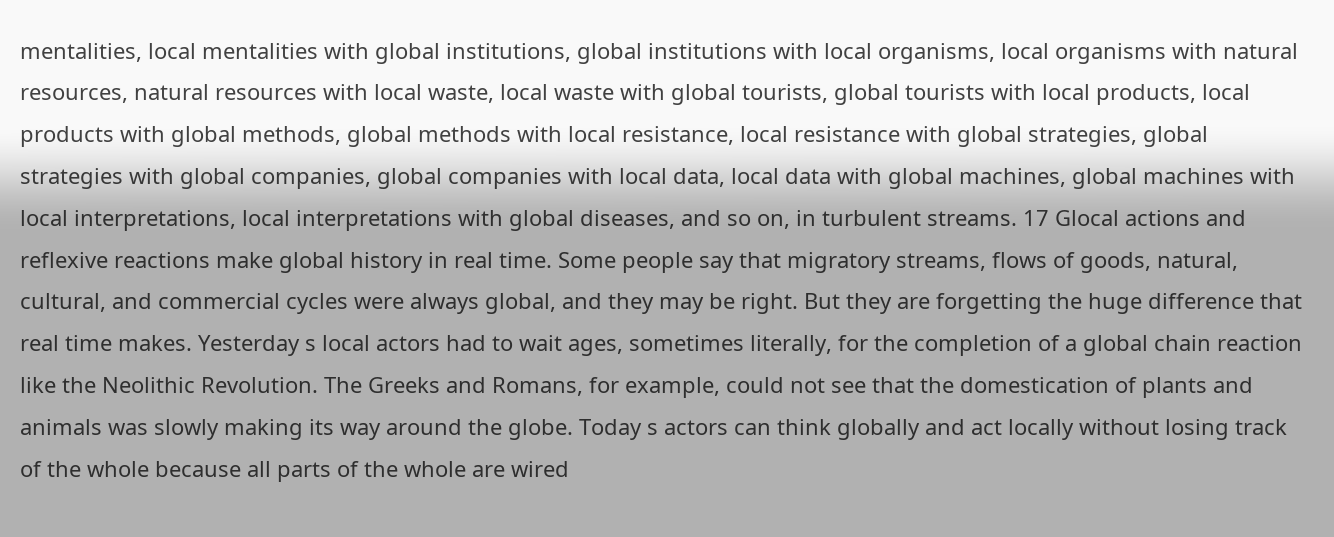mentalities, local mentalities with global institutions, global institutions with local organisms, local organisms with natural resources, natural resources with local waste, local waste with global tourists, global tourists with local products, local products with global methods, global methods with local resistance, local resistance with global strategies, global strategies with global companies, global companies with local data, local data with global machines, global machines with local interpretations, local interpretations with global diseases, and so on, in turbulent streams. 17 Glocal actions and reflexive reactions make global history in real time. Some people say that migratory streams, flows of goods, natural, cultural, and commercial cycles were always global, and they may be right. But they are forgetting the huge difference that real time makes. Yesterday s local actors had to wait ages, sometimes literally, for the completion of a global chain reaction like the Neolithic Revolution. The Greeks and Romans, for example, could not see that the domestication of plants and animals was slowly making its way around the globe. Today s actors can think globally and act locally without losing track of the whole because all parts of the whole are wired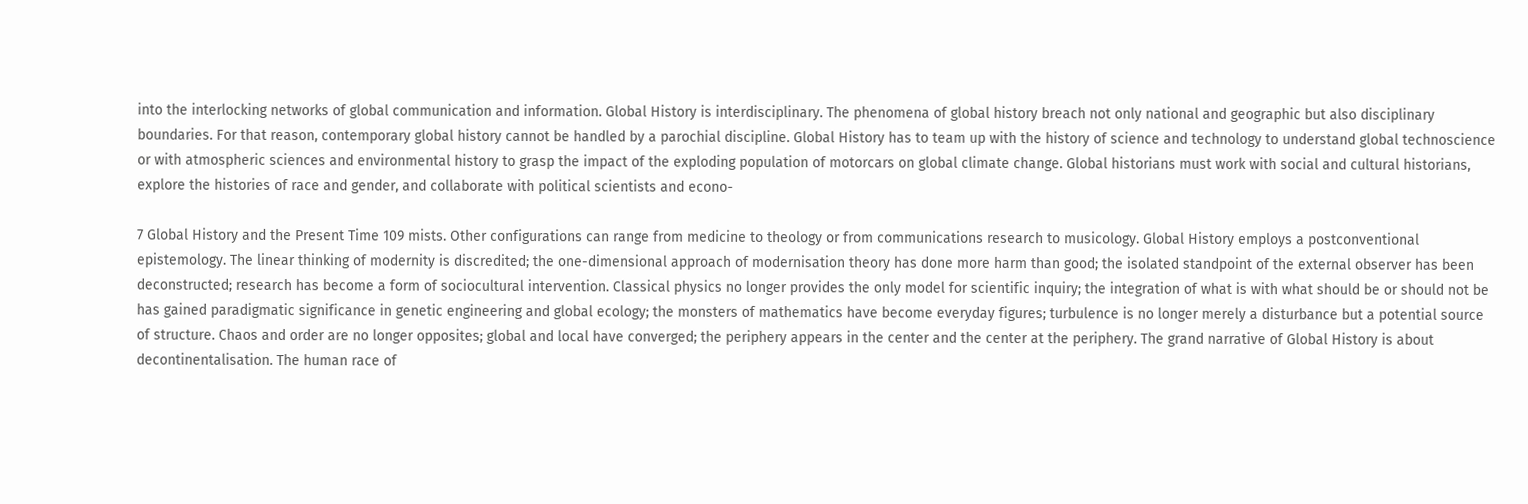into the interlocking networks of global communication and information. Global History is interdisciplinary. The phenomena of global history breach not only national and geographic but also disciplinary boundaries. For that reason, contemporary global history cannot be handled by a parochial discipline. Global History has to team up with the history of science and technology to understand global technoscience or with atmospheric sciences and environmental history to grasp the impact of the exploding population of motorcars on global climate change. Global historians must work with social and cultural historians, explore the histories of race and gender, and collaborate with political scientists and econo-

7 Global History and the Present Time 109 mists. Other configurations can range from medicine to theology or from communications research to musicology. Global History employs a postconventional epistemology. The linear thinking of modernity is discredited; the one-dimensional approach of modernisation theory has done more harm than good; the isolated standpoint of the external observer has been deconstructed; research has become a form of sociocultural intervention. Classical physics no longer provides the only model for scientific inquiry; the integration of what is with what should be or should not be has gained paradigmatic significance in genetic engineering and global ecology; the monsters of mathematics have become everyday figures; turbulence is no longer merely a disturbance but a potential source of structure. Chaos and order are no longer opposites; global and local have converged; the periphery appears in the center and the center at the periphery. The grand narrative of Global History is about decontinentalisation. The human race of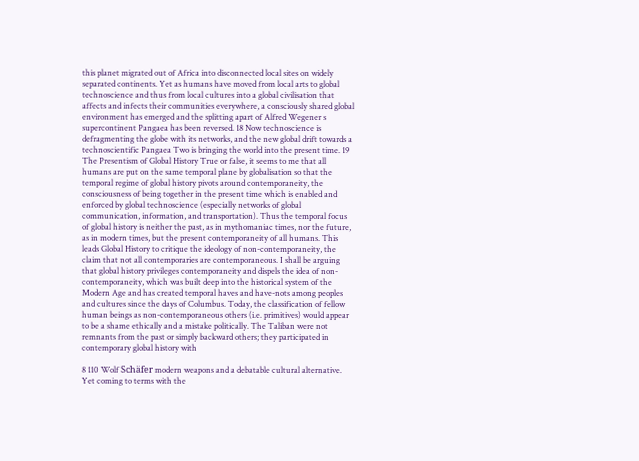this planet migrated out of Africa into disconnected local sites on widely separated continents. Yet as humans have moved from local arts to global technoscience and thus from local cultures into a global civilisation that affects and infects their communities everywhere, a consciously shared global environment has emerged and the splitting apart of Alfred Wegener s supercontinent Pangaea has been reversed. 18 Now technoscience is defragmenting the globe with its networks, and the new global drift towards a technoscientific Pangaea Two is bringing the world into the present time. 19 The Presentism of Global History True or false, it seems to me that all humans are put on the same temporal plane by globalisation so that the temporal regime of global history pivots around contemporaneity, the consciousness of being together in the present time which is enabled and enforced by global technoscience (especially networks of global communication, information, and transportation). Thus the temporal focus of global history is neither the past, as in mythomaniac times, nor the future, as in modern times, but the present contemporaneity of all humans. This leads Global History to critique the ideology of non-contemporaneity, the claim that not all contemporaries are contemporaneous. I shall be arguing that global history privileges contemporaneity and dispels the idea of non-contemporaneity, which was built deep into the historical system of the Modern Age and has created temporal haves and have-nots among peoples and cultures since the days of Columbus. Today, the classification of fellow human beings as non-contemporaneous others (i.e. primitives) would appear to be a shame ethically and a mistake politically. The Taliban were not remnants from the past or simply backward others; they participated in contemporary global history with

8 110 Wolf Schäfer modern weapons and a debatable cultural alternative. Yet coming to terms with the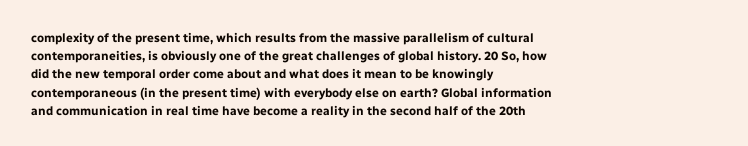complexity of the present time, which results from the massive parallelism of cultural contemporaneities, is obviously one of the great challenges of global history. 20 So, how did the new temporal order come about and what does it mean to be knowingly contemporaneous (in the present time) with everybody else on earth? Global information and communication in real time have become a reality in the second half of the 20th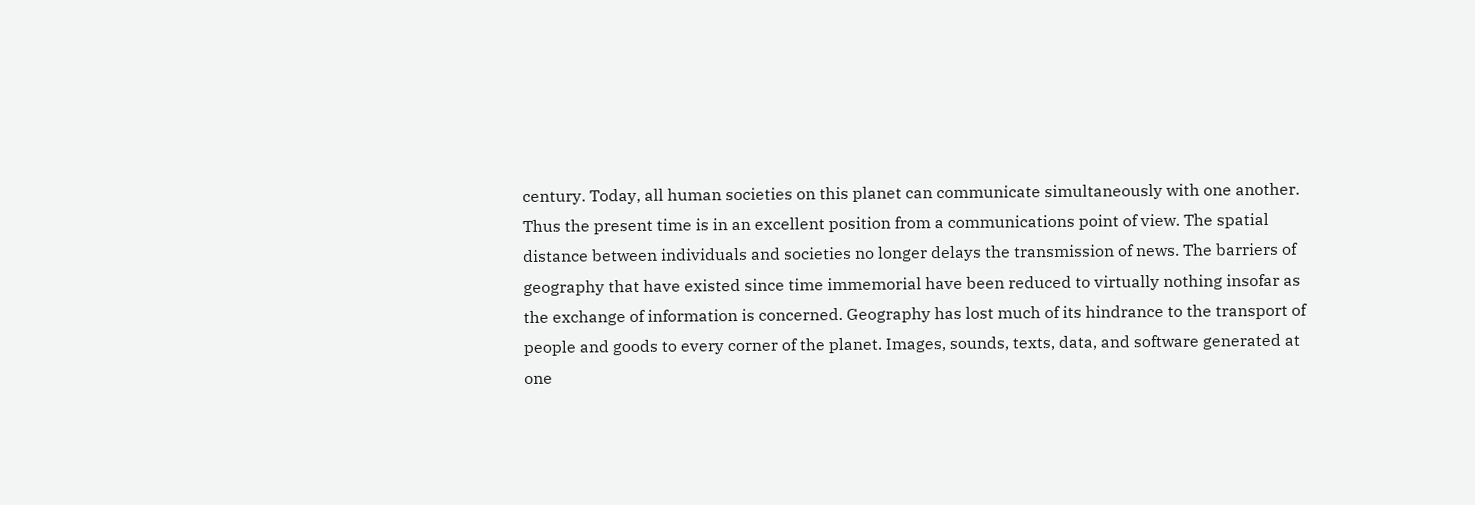century. Today, all human societies on this planet can communicate simultaneously with one another. Thus the present time is in an excellent position from a communications point of view. The spatial distance between individuals and societies no longer delays the transmission of news. The barriers of geography that have existed since time immemorial have been reduced to virtually nothing insofar as the exchange of information is concerned. Geography has lost much of its hindrance to the transport of people and goods to every corner of the planet. Images, sounds, texts, data, and software generated at one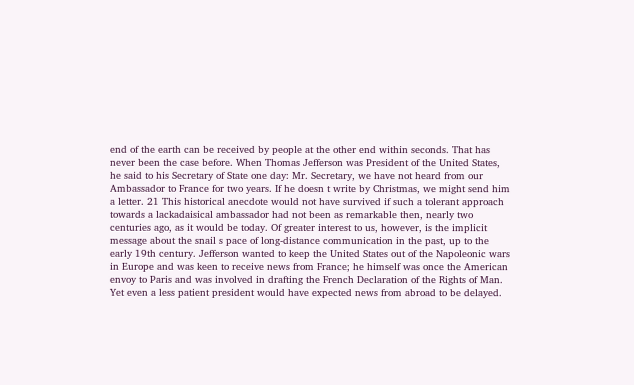end of the earth can be received by people at the other end within seconds. That has never been the case before. When Thomas Jefferson was President of the United States, he said to his Secretary of State one day: Mr. Secretary, we have not heard from our Ambassador to France for two years. If he doesn t write by Christmas, we might send him a letter. 21 This historical anecdote would not have survived if such a tolerant approach towards a lackadaisical ambassador had not been as remarkable then, nearly two centuries ago, as it would be today. Of greater interest to us, however, is the implicit message about the snail s pace of long-distance communication in the past, up to the early 19th century. Jefferson wanted to keep the United States out of the Napoleonic wars in Europe and was keen to receive news from France; he himself was once the American envoy to Paris and was involved in drafting the French Declaration of the Rights of Man. Yet even a less patient president would have expected news from abroad to be delayed.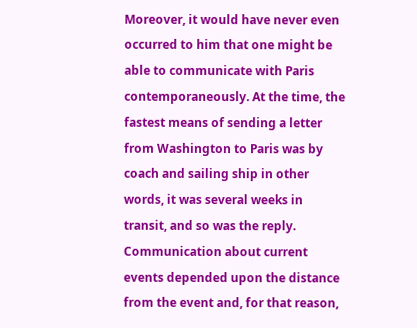Moreover, it would have never even occurred to him that one might be able to communicate with Paris contemporaneously. At the time, the fastest means of sending a letter from Washington to Paris was by coach and sailing ship in other words, it was several weeks in transit, and so was the reply. Communication about current events depended upon the distance from the event and, for that reason,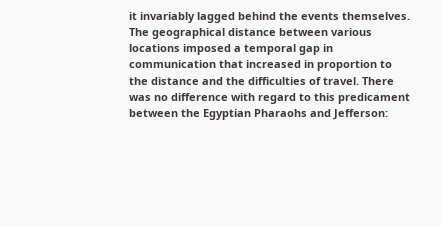it invariably lagged behind the events themselves. The geographical distance between various locations imposed a temporal gap in communication that increased in proportion to the distance and the difficulties of travel. There was no difference with regard to this predicament between the Egyptian Pharaohs and Jefferson: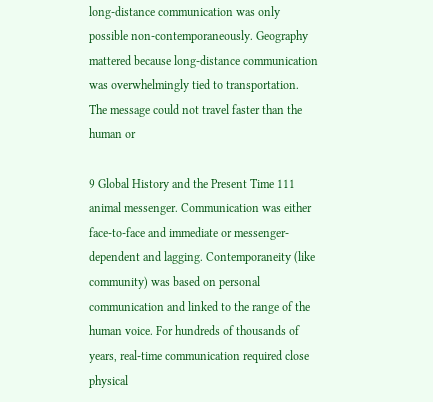long-distance communication was only possible non-contemporaneously. Geography mattered because long-distance communication was overwhelmingly tied to transportation. The message could not travel faster than the human or

9 Global History and the Present Time 111 animal messenger. Communication was either face-to-face and immediate or messenger-dependent and lagging. Contemporaneity (like community) was based on personal communication and linked to the range of the human voice. For hundreds of thousands of years, real-time communication required close physical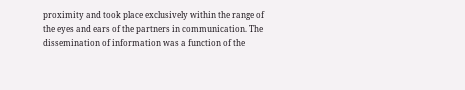proximity and took place exclusively within the range of the eyes and ears of the partners in communication. The dissemination of information was a function of the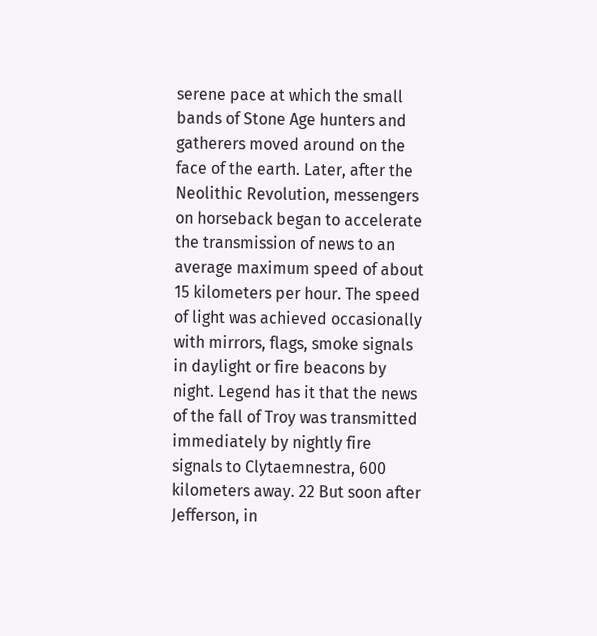serene pace at which the small bands of Stone Age hunters and gatherers moved around on the face of the earth. Later, after the Neolithic Revolution, messengers on horseback began to accelerate the transmission of news to an average maximum speed of about 15 kilometers per hour. The speed of light was achieved occasionally with mirrors, flags, smoke signals in daylight or fire beacons by night. Legend has it that the news of the fall of Troy was transmitted immediately by nightly fire signals to Clytaemnestra, 600 kilometers away. 22 But soon after Jefferson, in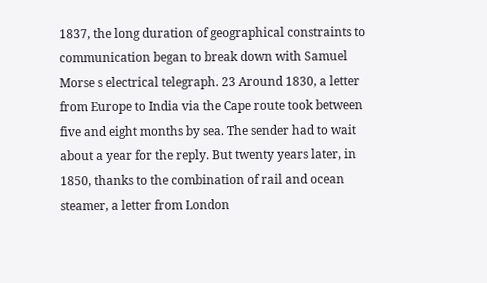1837, the long duration of geographical constraints to communication began to break down with Samuel Morse s electrical telegraph. 23 Around 1830, a letter from Europe to India via the Cape route took between five and eight months by sea. The sender had to wait about a year for the reply. But twenty years later, in 1850, thanks to the combination of rail and ocean steamer, a letter from London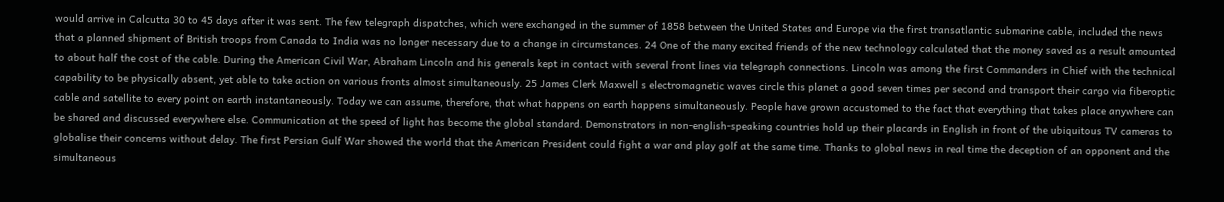would arrive in Calcutta 30 to 45 days after it was sent. The few telegraph dispatches, which were exchanged in the summer of 1858 between the United States and Europe via the first transatlantic submarine cable, included the news that a planned shipment of British troops from Canada to India was no longer necessary due to a change in circumstances. 24 One of the many excited friends of the new technology calculated that the money saved as a result amounted to about half the cost of the cable. During the American Civil War, Abraham Lincoln and his generals kept in contact with several front lines via telegraph connections. Lincoln was among the first Commanders in Chief with the technical capability to be physically absent, yet able to take action on various fronts almost simultaneously. 25 James Clerk Maxwell s electromagnetic waves circle this planet a good seven times per second and transport their cargo via fiberoptic cable and satellite to every point on earth instantaneously. Today we can assume, therefore, that what happens on earth happens simultaneously. People have grown accustomed to the fact that everything that takes place anywhere can be shared and discussed everywhere else. Communication at the speed of light has become the global standard. Demonstrators in non-english-speaking countries hold up their placards in English in front of the ubiquitous TV cameras to globalise their concerns without delay. The first Persian Gulf War showed the world that the American President could fight a war and play golf at the same time. Thanks to global news in real time the deception of an opponent and the simultaneous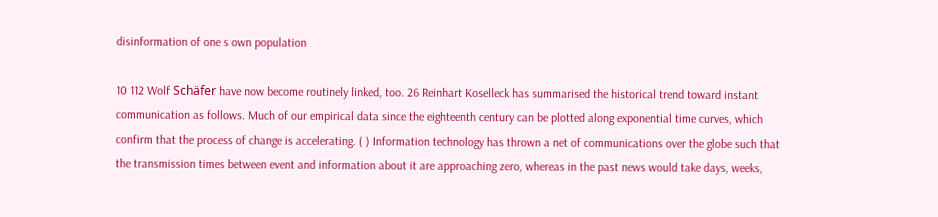disinformation of one s own population

10 112 Wolf Schäfer have now become routinely linked, too. 26 Reinhart Koselleck has summarised the historical trend toward instant communication as follows. Much of our empirical data since the eighteenth century can be plotted along exponential time curves, which confirm that the process of change is accelerating. ( ) Information technology has thrown a net of communications over the globe such that the transmission times between event and information about it are approaching zero, whereas in the past news would take days, weeks,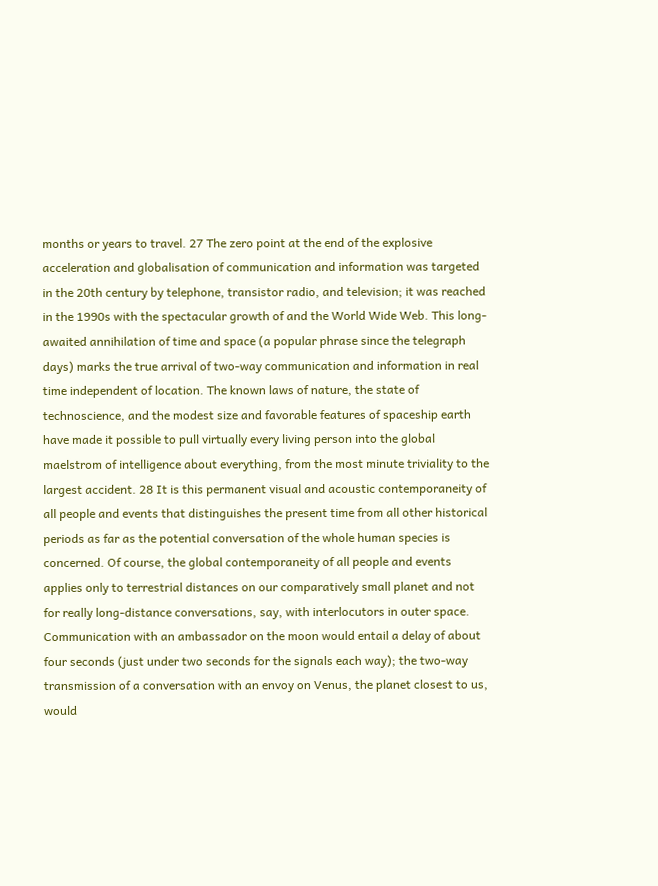months or years to travel. 27 The zero point at the end of the explosive acceleration and globalisation of communication and information was targeted in the 20th century by telephone, transistor radio, and television; it was reached in the 1990s with the spectacular growth of and the World Wide Web. This long-awaited annihilation of time and space (a popular phrase since the telegraph days) marks the true arrival of two-way communication and information in real time independent of location. The known laws of nature, the state of technoscience, and the modest size and favorable features of spaceship earth have made it possible to pull virtually every living person into the global maelstrom of intelligence about everything, from the most minute triviality to the largest accident. 28 It is this permanent visual and acoustic contemporaneity of all people and events that distinguishes the present time from all other historical periods as far as the potential conversation of the whole human species is concerned. Of course, the global contemporaneity of all people and events applies only to terrestrial distances on our comparatively small planet and not for really long-distance conversations, say, with interlocutors in outer space. Communication with an ambassador on the moon would entail a delay of about four seconds (just under two seconds for the signals each way); the two-way transmission of a conversation with an envoy on Venus, the planet closest to us, would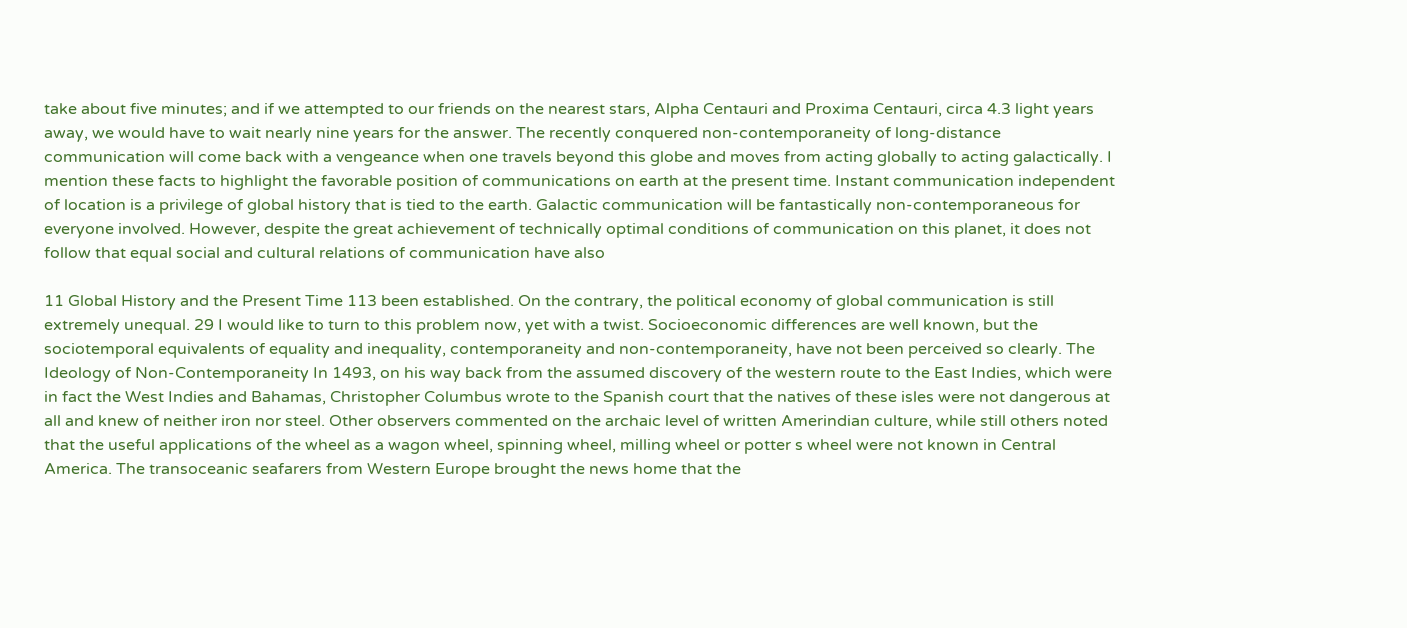take about five minutes; and if we attempted to our friends on the nearest stars, Alpha Centauri and Proxima Centauri, circa 4.3 light years away, we would have to wait nearly nine years for the answer. The recently conquered non-contemporaneity of long-distance communication will come back with a vengeance when one travels beyond this globe and moves from acting globally to acting galactically. I mention these facts to highlight the favorable position of communications on earth at the present time. Instant communication independent of location is a privilege of global history that is tied to the earth. Galactic communication will be fantastically non-contemporaneous for everyone involved. However, despite the great achievement of technically optimal conditions of communication on this planet, it does not follow that equal social and cultural relations of communication have also

11 Global History and the Present Time 113 been established. On the contrary, the political economy of global communication is still extremely unequal. 29 I would like to turn to this problem now, yet with a twist. Socioeconomic differences are well known, but the sociotemporal equivalents of equality and inequality, contemporaneity and non-contemporaneity, have not been perceived so clearly. The Ideology of Non-Contemporaneity In 1493, on his way back from the assumed discovery of the western route to the East Indies, which were in fact the West Indies and Bahamas, Christopher Columbus wrote to the Spanish court that the natives of these isles were not dangerous at all and knew of neither iron nor steel. Other observers commented on the archaic level of written Amerindian culture, while still others noted that the useful applications of the wheel as a wagon wheel, spinning wheel, milling wheel or potter s wheel were not known in Central America. The transoceanic seafarers from Western Europe brought the news home that the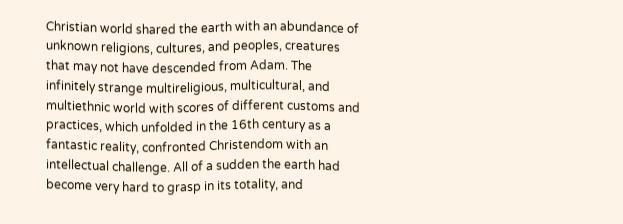Christian world shared the earth with an abundance of unknown religions, cultures, and peoples, creatures that may not have descended from Adam. The infinitely strange multireligious, multicultural, and multiethnic world with scores of different customs and practices, which unfolded in the 16th century as a fantastic reality, confronted Christendom with an intellectual challenge. All of a sudden the earth had become very hard to grasp in its totality, and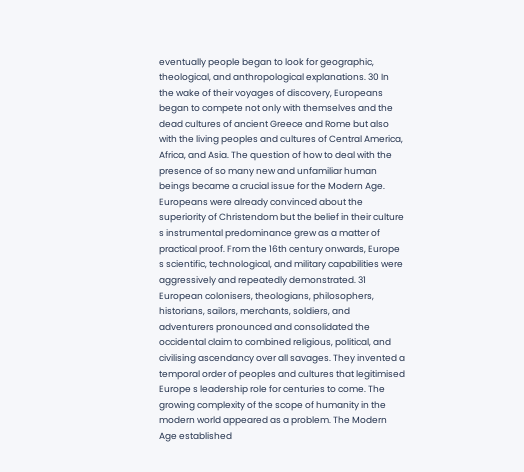eventually people began to look for geographic, theological, and anthropological explanations. 30 In the wake of their voyages of discovery, Europeans began to compete not only with themselves and the dead cultures of ancient Greece and Rome but also with the living peoples and cultures of Central America, Africa, and Asia. The question of how to deal with the presence of so many new and unfamiliar human beings became a crucial issue for the Modern Age. Europeans were already convinced about the superiority of Christendom but the belief in their culture s instrumental predominance grew as a matter of practical proof. From the 16th century onwards, Europe s scientific, technological, and military capabilities were aggressively and repeatedly demonstrated. 31 European colonisers, theologians, philosophers, historians, sailors, merchants, soldiers, and adventurers pronounced and consolidated the occidental claim to combined religious, political, and civilising ascendancy over all savages. They invented a temporal order of peoples and cultures that legitimised Europe s leadership role for centuries to come. The growing complexity of the scope of humanity in the modern world appeared as a problem. The Modern Age established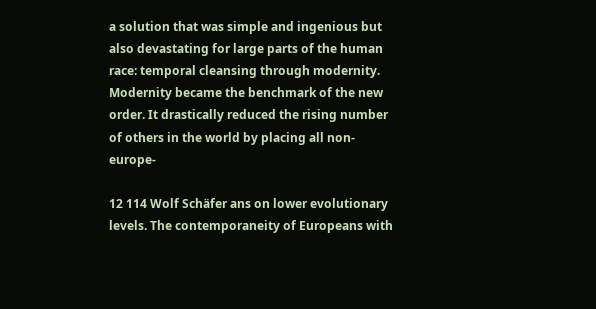a solution that was simple and ingenious but also devastating for large parts of the human race: temporal cleansing through modernity. Modernity became the benchmark of the new order. It drastically reduced the rising number of others in the world by placing all non-europe-

12 114 Wolf Schäfer ans on lower evolutionary levels. The contemporaneity of Europeans with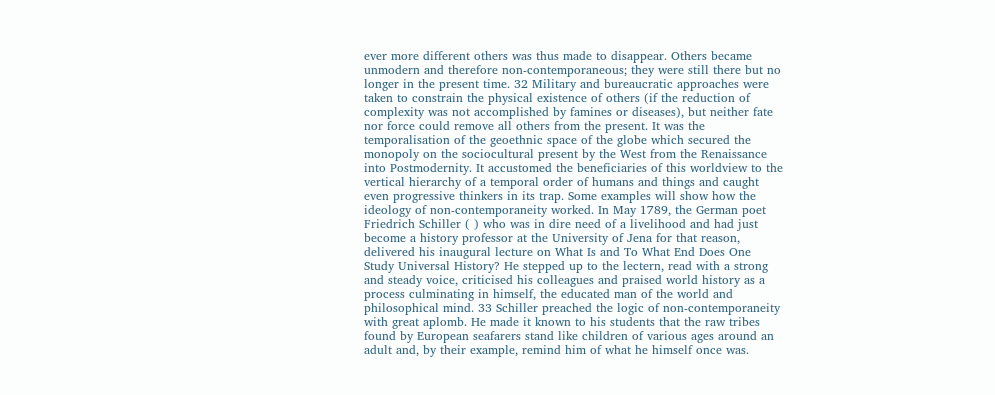ever more different others was thus made to disappear. Others became unmodern and therefore non-contemporaneous; they were still there but no longer in the present time. 32 Military and bureaucratic approaches were taken to constrain the physical existence of others (if the reduction of complexity was not accomplished by famines or diseases), but neither fate nor force could remove all others from the present. It was the temporalisation of the geoethnic space of the globe which secured the monopoly on the sociocultural present by the West from the Renaissance into Postmodernity. It accustomed the beneficiaries of this worldview to the vertical hierarchy of a temporal order of humans and things and caught even progressive thinkers in its trap. Some examples will show how the ideology of non-contemporaneity worked. In May 1789, the German poet Friedrich Schiller ( ) who was in dire need of a livelihood and had just become a history professor at the University of Jena for that reason, delivered his inaugural lecture on What Is and To What End Does One Study Universal History? He stepped up to the lectern, read with a strong and steady voice, criticised his colleagues and praised world history as a process culminating in himself, the educated man of the world and philosophical mind. 33 Schiller preached the logic of non-contemporaneity with great aplomb. He made it known to his students that the raw tribes found by European seafarers stand like children of various ages around an adult and, by their example, remind him of what he himself once was.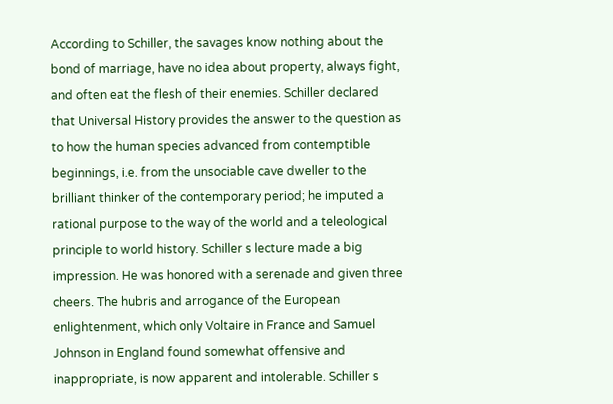According to Schiller, the savages know nothing about the bond of marriage, have no idea about property, always fight, and often eat the flesh of their enemies. Schiller declared that Universal History provides the answer to the question as to how the human species advanced from contemptible beginnings, i.e. from the unsociable cave dweller to the brilliant thinker of the contemporary period; he imputed a rational purpose to the way of the world and a teleological principle to world history. Schiller s lecture made a big impression. He was honored with a serenade and given three cheers. The hubris and arrogance of the European enlightenment, which only Voltaire in France and Samuel Johnson in England found somewhat offensive and inappropriate, is now apparent and intolerable. Schiller s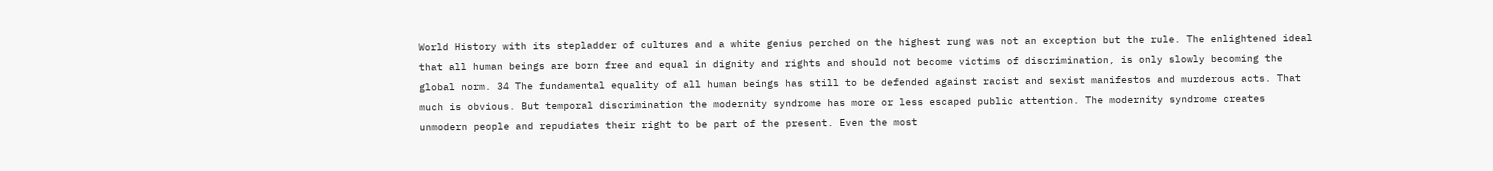World History with its stepladder of cultures and a white genius perched on the highest rung was not an exception but the rule. The enlightened ideal that all human beings are born free and equal in dignity and rights and should not become victims of discrimination, is only slowly becoming the global norm. 34 The fundamental equality of all human beings has still to be defended against racist and sexist manifestos and murderous acts. That much is obvious. But temporal discrimination the modernity syndrome has more or less escaped public attention. The modernity syndrome creates unmodern people and repudiates their right to be part of the present. Even the most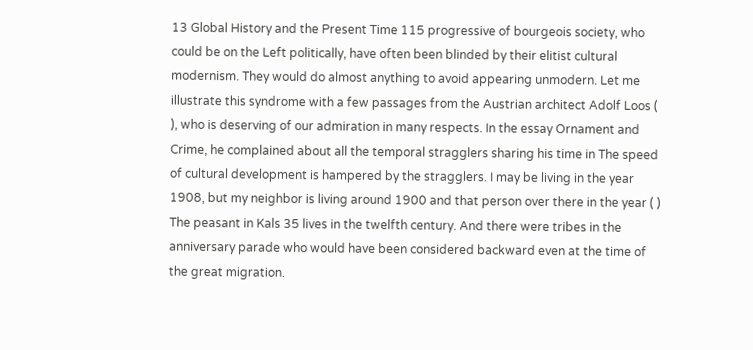13 Global History and the Present Time 115 progressive of bourgeois society, who could be on the Left politically, have often been blinded by their elitist cultural modernism. They would do almost anything to avoid appearing unmodern. Let me illustrate this syndrome with a few passages from the Austrian architect Adolf Loos ( ), who is deserving of our admiration in many respects. In the essay Ornament and Crime, he complained about all the temporal stragglers sharing his time in The speed of cultural development is hampered by the stragglers. I may be living in the year 1908, but my neighbor is living around 1900 and that person over there in the year ( ) The peasant in Kals 35 lives in the twelfth century. And there were tribes in the anniversary parade who would have been considered backward even at the time of the great migration.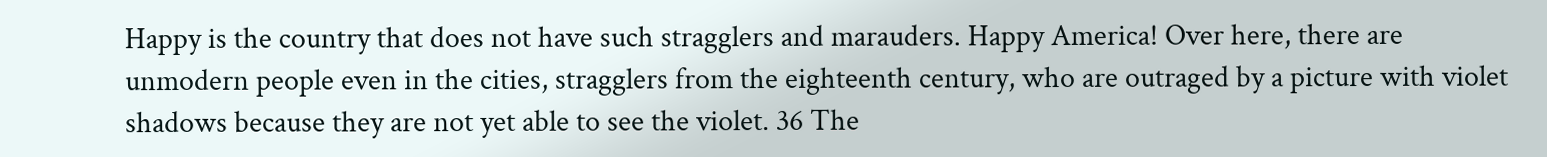Happy is the country that does not have such stragglers and marauders. Happy America! Over here, there are unmodern people even in the cities, stragglers from the eighteenth century, who are outraged by a picture with violet shadows because they are not yet able to see the violet. 36 The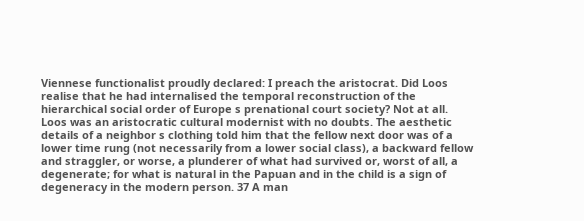Viennese functionalist proudly declared: I preach the aristocrat. Did Loos realise that he had internalised the temporal reconstruction of the hierarchical social order of Europe s prenational court society? Not at all. Loos was an aristocratic cultural modernist with no doubts. The aesthetic details of a neighbor s clothing told him that the fellow next door was of a lower time rung (not necessarily from a lower social class), a backward fellow and straggler, or worse, a plunderer of what had survived or, worst of all, a degenerate; for what is natural in the Papuan and in the child is a sign of degeneracy in the modern person. 37 A man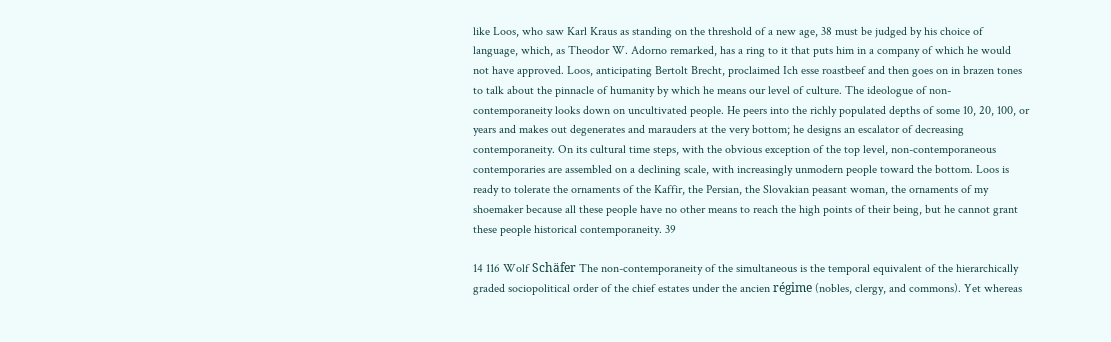like Loos, who saw Karl Kraus as standing on the threshold of a new age, 38 must be judged by his choice of language, which, as Theodor W. Adorno remarked, has a ring to it that puts him in a company of which he would not have approved. Loos, anticipating Bertolt Brecht, proclaimed Ich esse roastbeef and then goes on in brazen tones to talk about the pinnacle of humanity by which he means our level of culture. The ideologue of non-contemporaneity looks down on uncultivated people. He peers into the richly populated depths of some 10, 20, 100, or years and makes out degenerates and marauders at the very bottom; he designs an escalator of decreasing contemporaneity. On its cultural time steps, with the obvious exception of the top level, non-contemporaneous contemporaries are assembled on a declining scale, with increasingly unmodern people toward the bottom. Loos is ready to tolerate the ornaments of the Kaffir, the Persian, the Slovakian peasant woman, the ornaments of my shoemaker because all these people have no other means to reach the high points of their being, but he cannot grant these people historical contemporaneity. 39

14 116 Wolf Schäfer The non-contemporaneity of the simultaneous is the temporal equivalent of the hierarchically graded sociopolitical order of the chief estates under the ancien régime (nobles, clergy, and commons). Yet whereas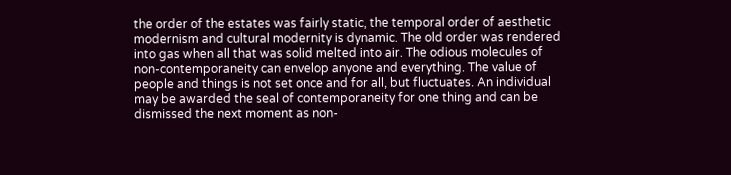the order of the estates was fairly static, the temporal order of aesthetic modernism and cultural modernity is dynamic. The old order was rendered into gas when all that was solid melted into air. The odious molecules of non-contemporaneity can envelop anyone and everything. The value of people and things is not set once and for all, but fluctuates. An individual may be awarded the seal of contemporaneity for one thing and can be dismissed the next moment as non-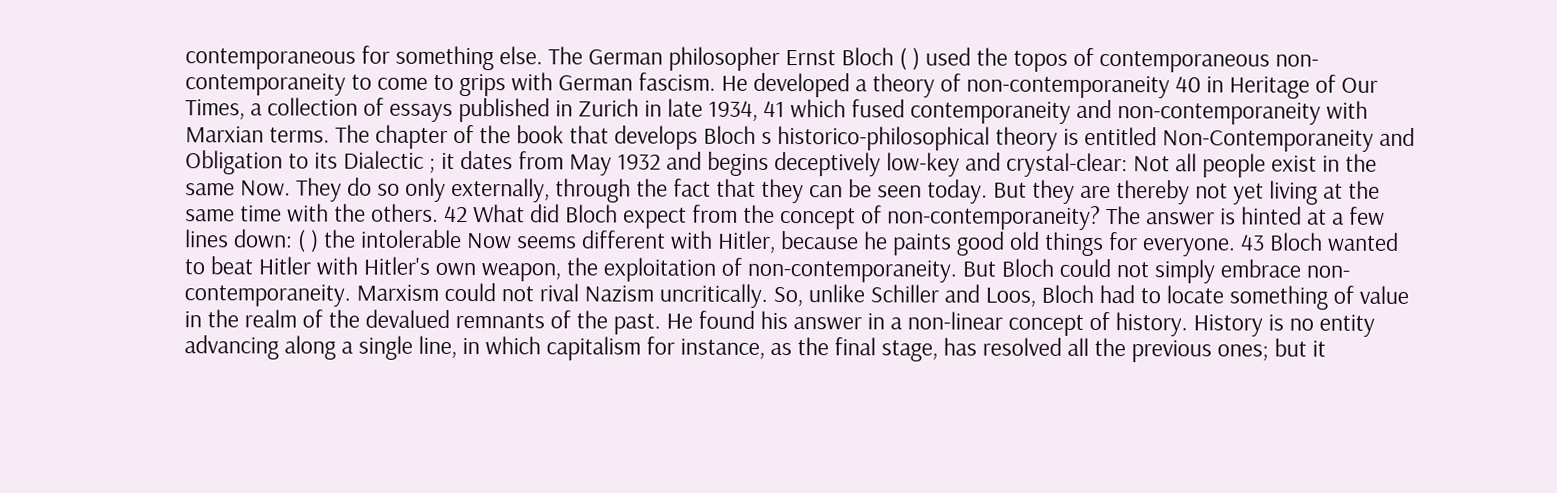contemporaneous for something else. The German philosopher Ernst Bloch ( ) used the topos of contemporaneous non-contemporaneity to come to grips with German fascism. He developed a theory of non-contemporaneity 40 in Heritage of Our Times, a collection of essays published in Zurich in late 1934, 41 which fused contemporaneity and non-contemporaneity with Marxian terms. The chapter of the book that develops Bloch s historico-philosophical theory is entitled Non-Contemporaneity and Obligation to its Dialectic ; it dates from May 1932 and begins deceptively low-key and crystal-clear: Not all people exist in the same Now. They do so only externally, through the fact that they can be seen today. But they are thereby not yet living at the same time with the others. 42 What did Bloch expect from the concept of non-contemporaneity? The answer is hinted at a few lines down: ( ) the intolerable Now seems different with Hitler, because he paints good old things for everyone. 43 Bloch wanted to beat Hitler with Hitler's own weapon, the exploitation of non-contemporaneity. But Bloch could not simply embrace non-contemporaneity. Marxism could not rival Nazism uncritically. So, unlike Schiller and Loos, Bloch had to locate something of value in the realm of the devalued remnants of the past. He found his answer in a non-linear concept of history. History is no entity advancing along a single line, in which capitalism for instance, as the final stage, has resolved all the previous ones; but it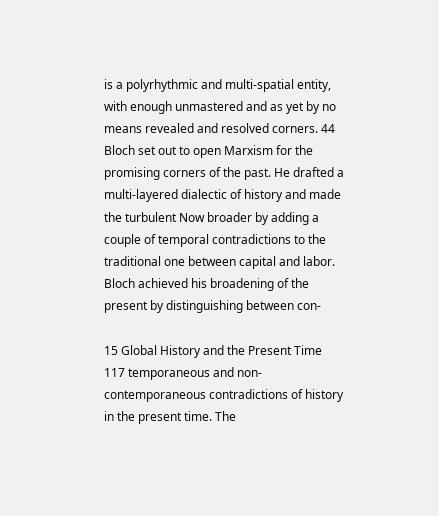is a polyrhythmic and multi-spatial entity, with enough unmastered and as yet by no means revealed and resolved corners. 44 Bloch set out to open Marxism for the promising corners of the past. He drafted a multi-layered dialectic of history and made the turbulent Now broader by adding a couple of temporal contradictions to the traditional one between capital and labor. Bloch achieved his broadening of the present by distinguishing between con-

15 Global History and the Present Time 117 temporaneous and non-contemporaneous contradictions of history in the present time. The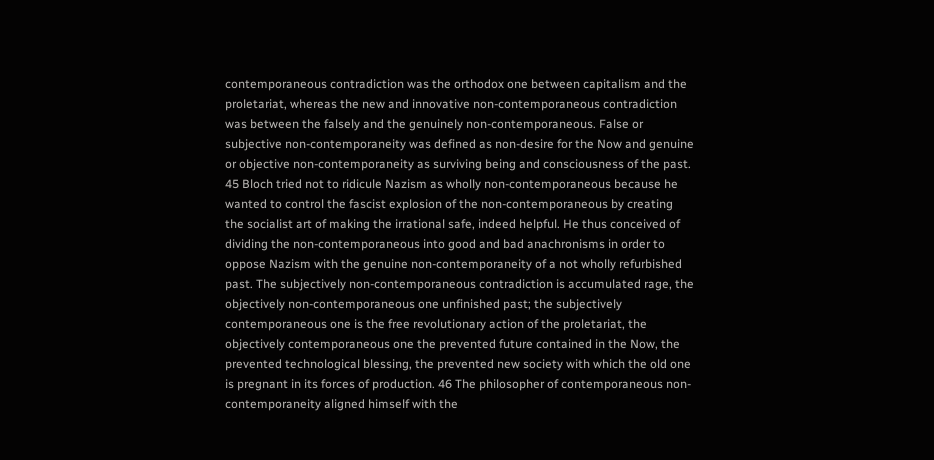contemporaneous contradiction was the orthodox one between capitalism and the proletariat, whereas the new and innovative non-contemporaneous contradiction was between the falsely and the genuinely non-contemporaneous. False or subjective non-contemporaneity was defined as non-desire for the Now and genuine or objective non-contemporaneity as surviving being and consciousness of the past. 45 Bloch tried not to ridicule Nazism as wholly non-contemporaneous because he wanted to control the fascist explosion of the non-contemporaneous by creating the socialist art of making the irrational safe, indeed helpful. He thus conceived of dividing the non-contemporaneous into good and bad anachronisms in order to oppose Nazism with the genuine non-contemporaneity of a not wholly refurbished past. The subjectively non-contemporaneous contradiction is accumulated rage, the objectively non-contemporaneous one unfinished past; the subjectively contemporaneous one is the free revolutionary action of the proletariat, the objectively contemporaneous one the prevented future contained in the Now, the prevented technological blessing, the prevented new society with which the old one is pregnant in its forces of production. 46 The philosopher of contemporaneous non-contemporaneity aligned himself with the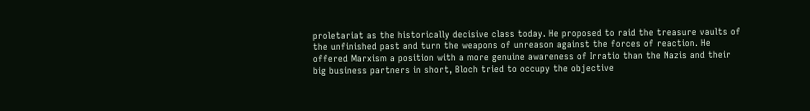proletariat as the historically decisive class today. He proposed to raid the treasure vaults of the unfinished past and turn the weapons of unreason against the forces of reaction. He offered Marxism a position with a more genuine awareness of Irratio than the Nazis and their big business partners in short, Bloch tried to occupy the objective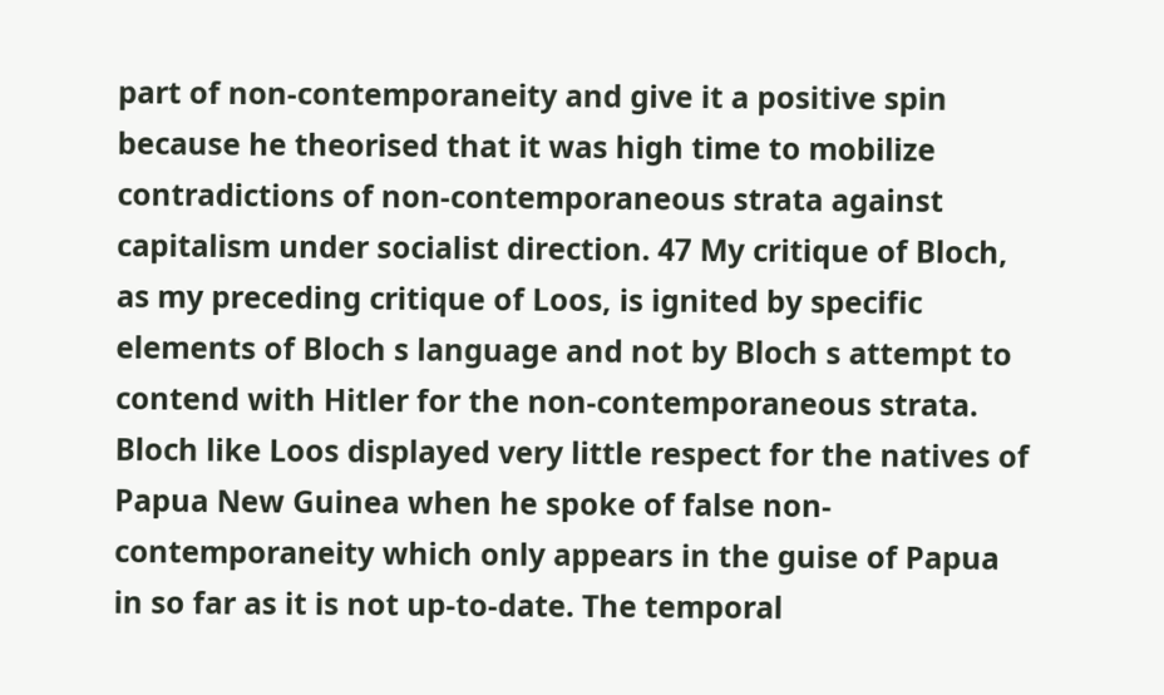part of non-contemporaneity and give it a positive spin because he theorised that it was high time to mobilize contradictions of non-contemporaneous strata against capitalism under socialist direction. 47 My critique of Bloch, as my preceding critique of Loos, is ignited by specific elements of Bloch s language and not by Bloch s attempt to contend with Hitler for the non-contemporaneous strata. Bloch like Loos displayed very little respect for the natives of Papua New Guinea when he spoke of false non-contemporaneity which only appears in the guise of Papua in so far as it is not up-to-date. The temporal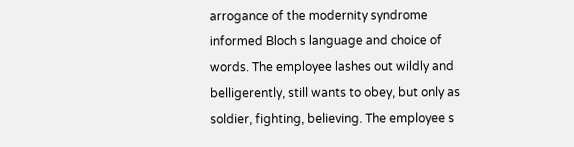arrogance of the modernity syndrome informed Bloch s language and choice of words. The employee lashes out wildly and belligerently, still wants to obey, but only as soldier, fighting, believing. The employee s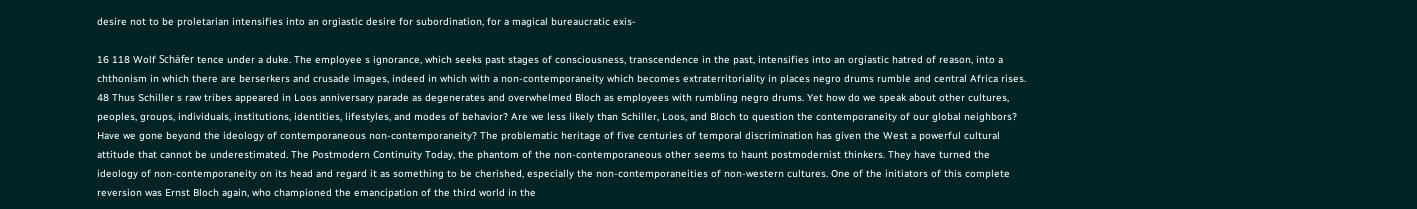desire not to be proletarian intensifies into an orgiastic desire for subordination, for a magical bureaucratic exis-

16 118 Wolf Schäfer tence under a duke. The employee s ignorance, which seeks past stages of consciousness, transcendence in the past, intensifies into an orgiastic hatred of reason, into a chthonism in which there are berserkers and crusade images, indeed in which with a non-contemporaneity which becomes extraterritoriality in places negro drums rumble and central Africa rises. 48 Thus Schiller s raw tribes appeared in Loos anniversary parade as degenerates and overwhelmed Bloch as employees with rumbling negro drums. Yet how do we speak about other cultures, peoples, groups, individuals, institutions, identities, lifestyles, and modes of behavior? Are we less likely than Schiller, Loos, and Bloch to question the contemporaneity of our global neighbors? Have we gone beyond the ideology of contemporaneous non-contemporaneity? The problematic heritage of five centuries of temporal discrimination has given the West a powerful cultural attitude that cannot be underestimated. The Postmodern Continuity Today, the phantom of the non-contemporaneous other seems to haunt postmodernist thinkers. They have turned the ideology of non-contemporaneity on its head and regard it as something to be cherished, especially the non-contemporaneities of non-western cultures. One of the initiators of this complete reversion was Ernst Bloch again, who championed the emancipation of the third world in the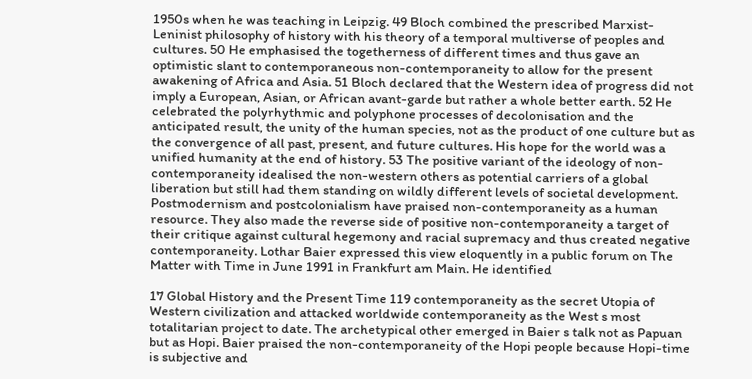1950s when he was teaching in Leipzig. 49 Bloch combined the prescribed Marxist-Leninist philosophy of history with his theory of a temporal multiverse of peoples and cultures. 50 He emphasised the togetherness of different times and thus gave an optimistic slant to contemporaneous non-contemporaneity to allow for the present awakening of Africa and Asia. 51 Bloch declared that the Western idea of progress did not imply a European, Asian, or African avant-garde but rather a whole better earth. 52 He celebrated the polyrhythmic and polyphone processes of decolonisation and the anticipated result, the unity of the human species, not as the product of one culture but as the convergence of all past, present, and future cultures. His hope for the world was a unified humanity at the end of history. 53 The positive variant of the ideology of non-contemporaneity idealised the non-western others as potential carriers of a global liberation but still had them standing on wildly different levels of societal development. Postmodernism and postcolonialism have praised non-contemporaneity as a human resource. They also made the reverse side of positive non-contemporaneity a target of their critique against cultural hegemony and racial supremacy and thus created negative contemporaneity. Lothar Baier expressed this view eloquently in a public forum on The Matter with Time in June 1991 in Frankfurt am Main. He identified

17 Global History and the Present Time 119 contemporaneity as the secret Utopia of Western civilization and attacked worldwide contemporaneity as the West s most totalitarian project to date. The archetypical other emerged in Baier s talk not as Papuan but as Hopi. Baier praised the non-contemporaneity of the Hopi people because Hopi-time is subjective and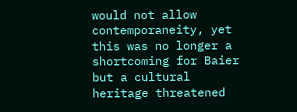would not allow contemporaneity, yet this was no longer a shortcoming for Baier but a cultural heritage threatened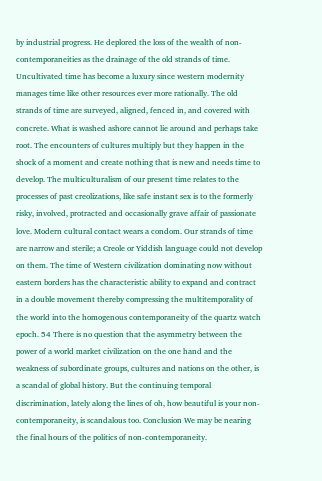by industrial progress. He deplored the loss of the wealth of non-contemporaneities as the drainage of the old strands of time. Uncultivated time has become a luxury since western modernity manages time like other resources ever more rationally. The old strands of time are surveyed, aligned, fenced in, and covered with concrete. What is washed ashore cannot lie around and perhaps take root. The encounters of cultures multiply but they happen in the shock of a moment and create nothing that is new and needs time to develop. The multiculturalism of our present time relates to the processes of past creolizations, like safe instant sex is to the formerly risky, involved, protracted and occasionally grave affair of passionate love. Modern cultural contact wears a condom. Our strands of time are narrow and sterile; a Creole or Yiddish language could not develop on them. The time of Western civilization dominating now without eastern borders has the characteristic ability to expand and contract in a double movement thereby compressing the multitemporality of the world into the homogenous contemporaneity of the quartz watch epoch. 54 There is no question that the asymmetry between the power of a world market civilization on the one hand and the weakness of subordinate groups, cultures and nations on the other, is a scandal of global history. But the continuing temporal discrimination, lately along the lines of oh, how beautiful is your non-contemporaneity, is scandalous too. Conclusion We may be nearing the final hours of the politics of non-contemporaneity.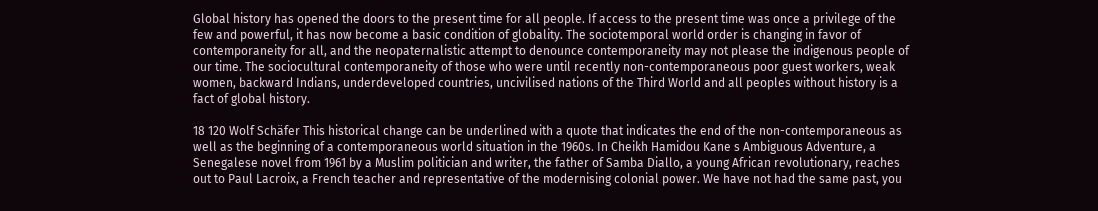Global history has opened the doors to the present time for all people. If access to the present time was once a privilege of the few and powerful, it has now become a basic condition of globality. The sociotemporal world order is changing in favor of contemporaneity for all, and the neopaternalistic attempt to denounce contemporaneity may not please the indigenous people of our time. The sociocultural contemporaneity of those who were until recently non-contemporaneous poor guest workers, weak women, backward Indians, underdeveloped countries, uncivilised nations of the Third World and all peoples without history is a fact of global history.

18 120 Wolf Schäfer This historical change can be underlined with a quote that indicates the end of the non-contemporaneous as well as the beginning of a contemporaneous world situation in the 1960s. In Cheikh Hamidou Kane s Ambiguous Adventure, a Senegalese novel from 1961 by a Muslim politician and writer, the father of Samba Diallo, a young African revolutionary, reaches out to Paul Lacroix, a French teacher and representative of the modernising colonial power. We have not had the same past, you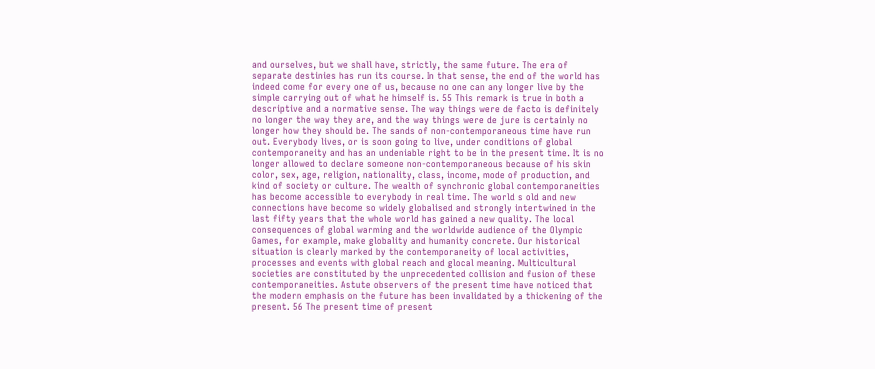and ourselves, but we shall have, strictly, the same future. The era of separate destinies has run its course. In that sense, the end of the world has indeed come for every one of us, because no one can any longer live by the simple carrying out of what he himself is. 55 This remark is true in both a descriptive and a normative sense. The way things were de facto is definitely no longer the way they are, and the way things were de jure is certainly no longer how they should be. The sands of non-contemporaneous time have run out. Everybody lives, or is soon going to live, under conditions of global contemporaneity and has an undeniable right to be in the present time. It is no longer allowed to declare someone non-contemporaneous because of his skin color, sex, age, religion, nationality, class, income, mode of production, and kind of society or culture. The wealth of synchronic global contemporaneities has become accessible to everybody in real time. The world s old and new connections have become so widely globalised and strongly intertwined in the last fifty years that the whole world has gained a new quality. The local consequences of global warming and the worldwide audience of the Olympic Games, for example, make globality and humanity concrete. Our historical situation is clearly marked by the contemporaneity of local activities, processes and events with global reach and glocal meaning. Multicultural societies are constituted by the unprecedented collision and fusion of these contemporaneities. Astute observers of the present time have noticed that the modern emphasis on the future has been invalidated by a thickening of the present. 56 The present time of present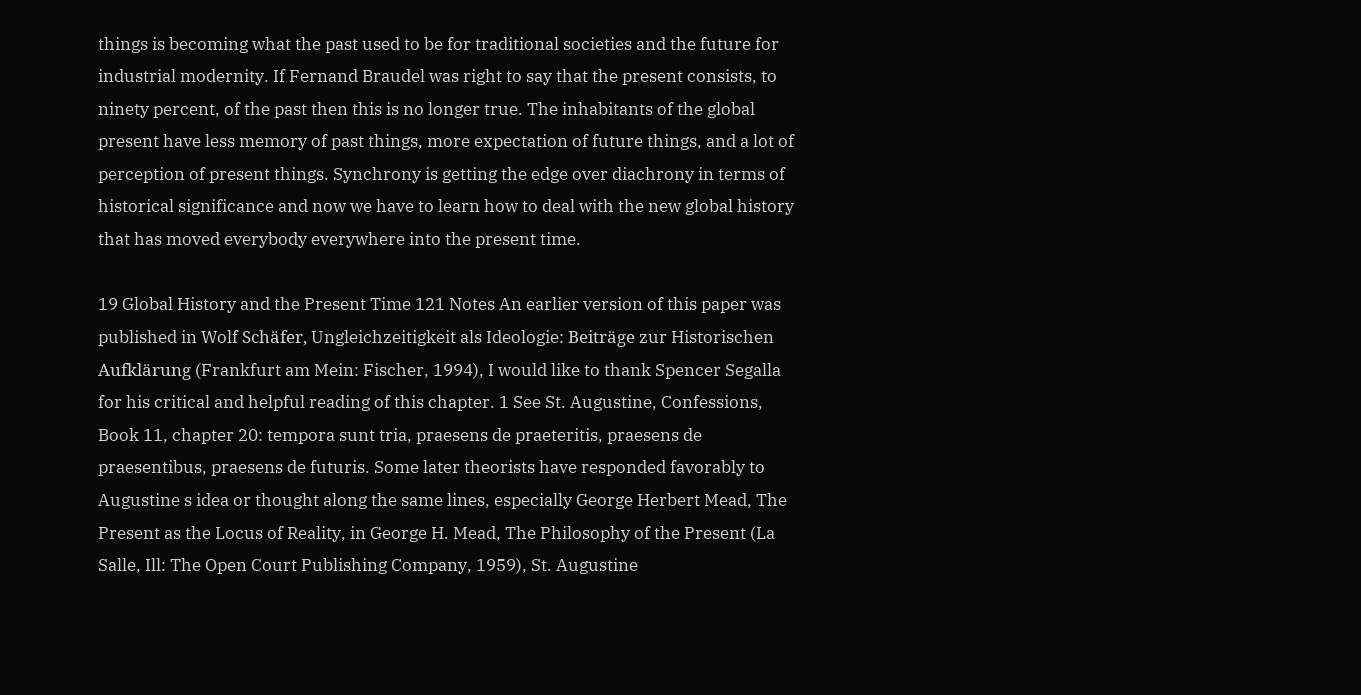things is becoming what the past used to be for traditional societies and the future for industrial modernity. If Fernand Braudel was right to say that the present consists, to ninety percent, of the past then this is no longer true. The inhabitants of the global present have less memory of past things, more expectation of future things, and a lot of perception of present things. Synchrony is getting the edge over diachrony in terms of historical significance and now we have to learn how to deal with the new global history that has moved everybody everywhere into the present time.

19 Global History and the Present Time 121 Notes An earlier version of this paper was published in Wolf Schäfer, Ungleichzeitigkeit als Ideologie: Beiträge zur Historischen Aufklärung (Frankfurt am Mein: Fischer, 1994), I would like to thank Spencer Segalla for his critical and helpful reading of this chapter. 1 See St. Augustine, Confessions, Book 11, chapter 20: tempora sunt tria, praesens de praeteritis, praesens de praesentibus, praesens de futuris. Some later theorists have responded favorably to Augustine s idea or thought along the same lines, especially George Herbert Mead, The Present as the Locus of Reality, in George H. Mead, The Philosophy of the Present (La Salle, Ill: The Open Court Publishing Company, 1959), St. Augustine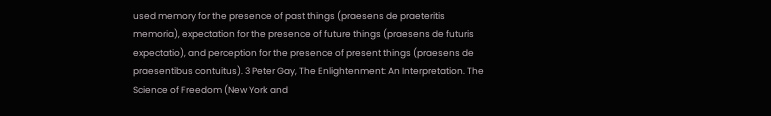used memory for the presence of past things (praesens de praeteritis memoria), expectation for the presence of future things (praesens de futuris expectatio), and perception for the presence of present things (praesens de praesentibus contuitus). 3 Peter Gay, The Enlightenment: An Interpretation. The Science of Freedom (New York and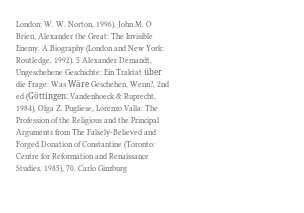London: W. W. Norton, 1996), John M. O Brien, Alexander the Great: The Invisible Enemy. A Biography (London and New York: Routledge, 1992). 5 Alexander Demandt, Ungeschehene Geschichte: Ein Traktat über die Frage: Was Wäre Geschehen, Wenn?, 2nd ed (Göttingen: Vandenhoeck & Ruprecht, 1984), Olga Z. Pugliese, Lorenzo Valla: The Profession of the Religious and the Principal Arguments from The Falsely-Believed and Forged Donation of Constantine (Toronto: Centre for Reformation and Renaissance Studies, 1985), 70. Carlo Ginzburg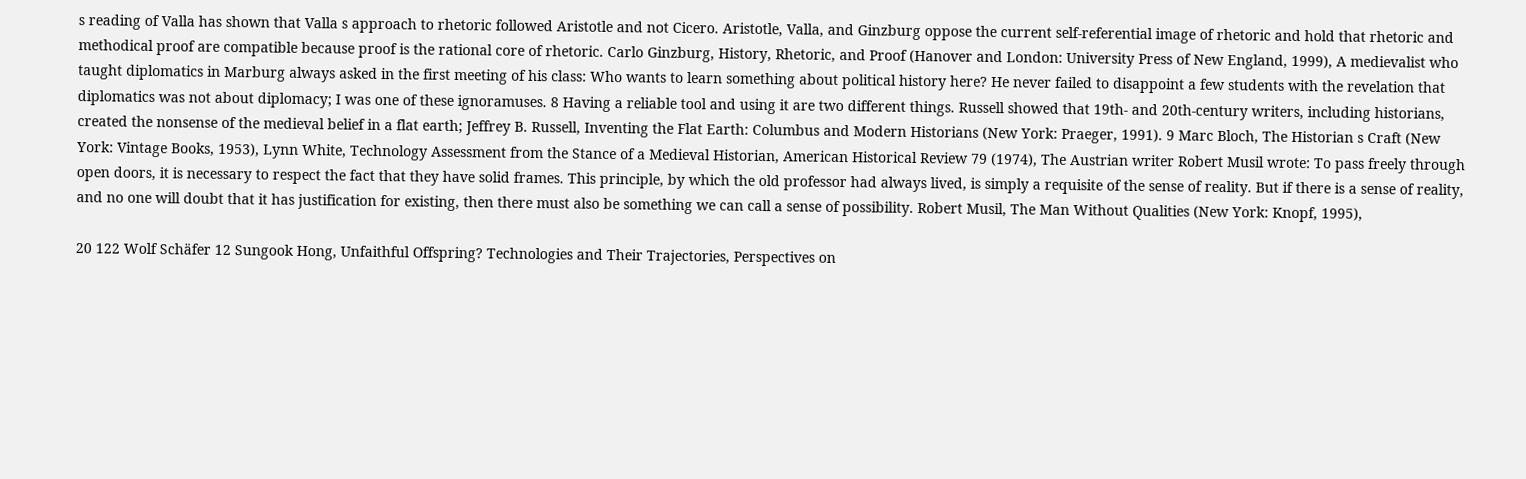s reading of Valla has shown that Valla s approach to rhetoric followed Aristotle and not Cicero. Aristotle, Valla, and Ginzburg oppose the current self-referential image of rhetoric and hold that rhetoric and methodical proof are compatible because proof is the rational core of rhetoric. Carlo Ginzburg, History, Rhetoric, and Proof (Hanover and London: University Press of New England, 1999), A medievalist who taught diplomatics in Marburg always asked in the first meeting of his class: Who wants to learn something about political history here? He never failed to disappoint a few students with the revelation that diplomatics was not about diplomacy; I was one of these ignoramuses. 8 Having a reliable tool and using it are two different things. Russell showed that 19th- and 20th-century writers, including historians, created the nonsense of the medieval belief in a flat earth; Jeffrey B. Russell, Inventing the Flat Earth: Columbus and Modern Historians (New York: Praeger, 1991). 9 Marc Bloch, The Historian s Craft (New York: Vintage Books, 1953), Lynn White, Technology Assessment from the Stance of a Medieval Historian, American Historical Review 79 (1974), The Austrian writer Robert Musil wrote: To pass freely through open doors, it is necessary to respect the fact that they have solid frames. This principle, by which the old professor had always lived, is simply a requisite of the sense of reality. But if there is a sense of reality, and no one will doubt that it has justification for existing, then there must also be something we can call a sense of possibility. Robert Musil, The Man Without Qualities (New York: Knopf, 1995),

20 122 Wolf Schäfer 12 Sungook Hong, Unfaithful Offspring? Technologies and Their Trajectories, Perspectives on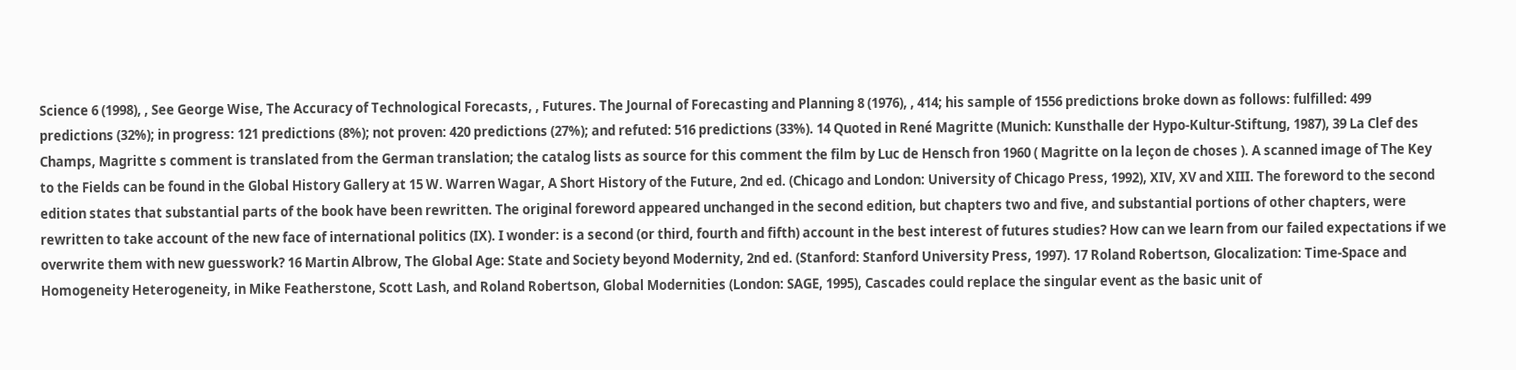Science 6 (1998), , See George Wise, The Accuracy of Technological Forecasts, , Futures. The Journal of Forecasting and Planning 8 (1976), , 414; his sample of 1556 predictions broke down as follows: fulfilled: 499 predictions (32%); in progress: 121 predictions (8%); not proven: 420 predictions (27%); and refuted: 516 predictions (33%). 14 Quoted in René Magritte (Munich: Kunsthalle der Hypo-Kultur-Stiftung, 1987), 39 La Clef des Champs, Magritte s comment is translated from the German translation; the catalog lists as source for this comment the film by Luc de Hensch fron 1960 ( Magritte on la leçon de choses ). A scanned image of The Key to the Fields can be found in the Global History Gallery at 15 W. Warren Wagar, A Short History of the Future, 2nd ed. (Chicago and London: University of Chicago Press, 1992), XIV, XV and XIII. The foreword to the second edition states that substantial parts of the book have been rewritten. The original foreword appeared unchanged in the second edition, but chapters two and five, and substantial portions of other chapters, were rewritten to take account of the new face of international politics (IX). I wonder: is a second (or third, fourth and fifth) account in the best interest of futures studies? How can we learn from our failed expectations if we overwrite them with new guesswork? 16 Martin Albrow, The Global Age: State and Society beyond Modernity, 2nd ed. (Stanford: Stanford University Press, 1997). 17 Roland Robertson, Glocalization: Time-Space and Homogeneity Heterogeneity, in Mike Featherstone, Scott Lash, and Roland Robertson, Global Modernities (London: SAGE, 1995), Cascades could replace the singular event as the basic unit of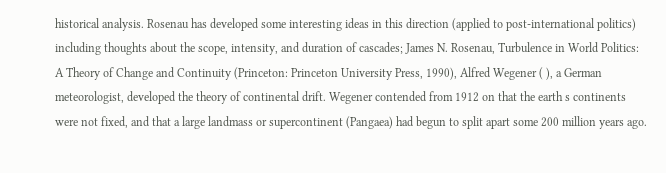historical analysis. Rosenau has developed some interesting ideas in this direction (applied to post-international politics) including thoughts about the scope, intensity, and duration of cascades; James N. Rosenau, Turbulence in World Politics: A Theory of Change and Continuity (Princeton: Princeton University Press, 1990), Alfred Wegener ( ), a German meteorologist, developed the theory of continental drift. Wegener contended from 1912 on that the earth s continents were not fixed, and that a large landmass or supercontinent (Pangaea) had begun to split apart some 200 million years ago.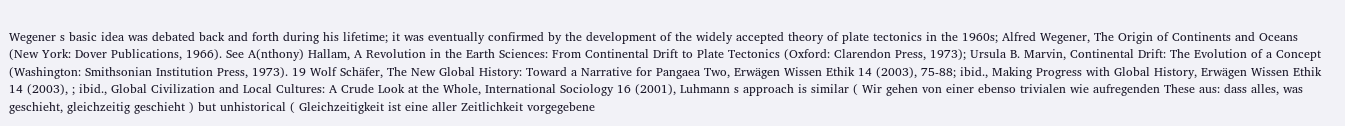Wegener s basic idea was debated back and forth during his lifetime; it was eventually confirmed by the development of the widely accepted theory of plate tectonics in the 1960s; Alfred Wegener, The Origin of Continents and Oceans (New York: Dover Publications, 1966). See A(nthony) Hallam, A Revolution in the Earth Sciences: From Continental Drift to Plate Tectonics (Oxford: Clarendon Press, 1973); Ursula B. Marvin, Continental Drift: The Evolution of a Concept (Washington: Smithsonian Institution Press, 1973). 19 Wolf Schäfer, The New Global History: Toward a Narrative for Pangaea Two, Erwägen Wissen Ethik 14 (2003), 75-88; ibid., Making Progress with Global History, Erwägen Wissen Ethik 14 (2003), ; ibid., Global Civilization and Local Cultures: A Crude Look at the Whole, International Sociology 16 (2001), Luhmann s approach is similar ( Wir gehen von einer ebenso trivialen wie aufregenden These aus: dass alles, was geschieht, gleichzeitig geschieht ) but unhistorical ( Gleichzeitigkeit ist eine aller Zeitlichkeit vorgegebene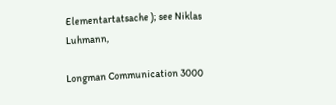Elementartatsache ); see Niklas Luhmann,

Longman Communication 3000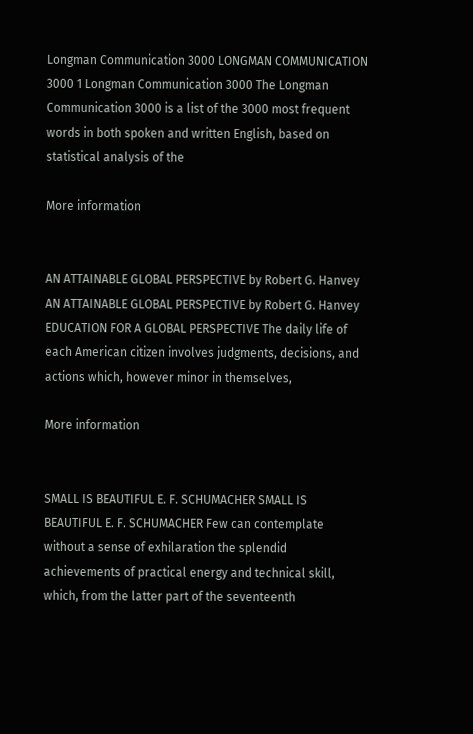Longman Communication 3000 LONGMAN COMMUNICATION 3000 1 Longman Communication 3000 The Longman Communication 3000 is a list of the 3000 most frequent words in both spoken and written English, based on statistical analysis of the

More information


AN ATTAINABLE GLOBAL PERSPECTIVE by Robert G. Hanvey AN ATTAINABLE GLOBAL PERSPECTIVE by Robert G. Hanvey EDUCATION FOR A GLOBAL PERSPECTIVE The daily life of each American citizen involves judgments, decisions, and actions which, however minor in themselves,

More information


SMALL IS BEAUTIFUL E. F. SCHUMACHER SMALL IS BEAUTIFUL E. F. SCHUMACHER Few can contemplate without a sense of exhilaration the splendid achievements of practical energy and technical skill, which, from the latter part of the seventeenth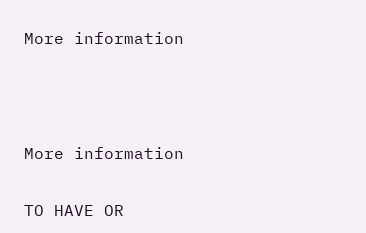More information



More information

TO HAVE OR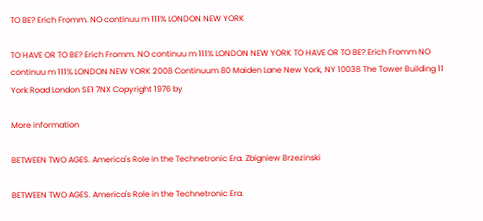TO BE? Erich Fromm. NO continuu m 111% LONDON NEW YORK

TO HAVE OR TO BE? Erich Fromm. NO continuu m 111% LONDON NEW YORK TO HAVE OR TO BE? Erich Fromm NO continuu m 111% LONDON NEW YORK 2008 Continuum 80 Maiden Lane New York, NY 10038 The Tower Building 11 York Road London SE1 7NX Copyright 1976 by

More information

BETWEEN TWO AGES. America's Role in the Technetronic Era. Zbigniew Brzezinski

BETWEEN TWO AGES. America's Role in the Technetronic Era.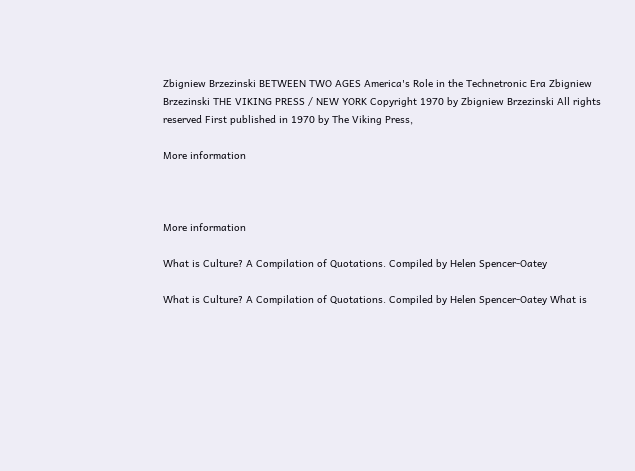Zbigniew Brzezinski BETWEEN TWO AGES America's Role in the Technetronic Era Zbigniew Brzezinski THE VIKING PRESS / NEW YORK Copyright 1970 by Zbigniew Brzezinski All rights reserved First published in 1970 by The Viking Press,

More information



More information

What is Culture? A Compilation of Quotations. Compiled by Helen Spencer-Oatey

What is Culture? A Compilation of Quotations. Compiled by Helen Spencer-Oatey What is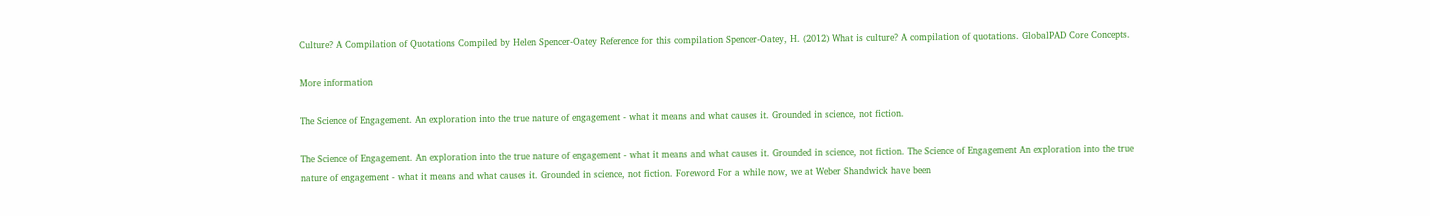Culture? A Compilation of Quotations Compiled by Helen Spencer-Oatey Reference for this compilation Spencer-Oatey, H. (2012) What is culture? A compilation of quotations. GlobalPAD Core Concepts.

More information

The Science of Engagement. An exploration into the true nature of engagement - what it means and what causes it. Grounded in science, not fiction.

The Science of Engagement. An exploration into the true nature of engagement - what it means and what causes it. Grounded in science, not fiction. The Science of Engagement An exploration into the true nature of engagement - what it means and what causes it. Grounded in science, not fiction. Foreword For a while now, we at Weber Shandwick have been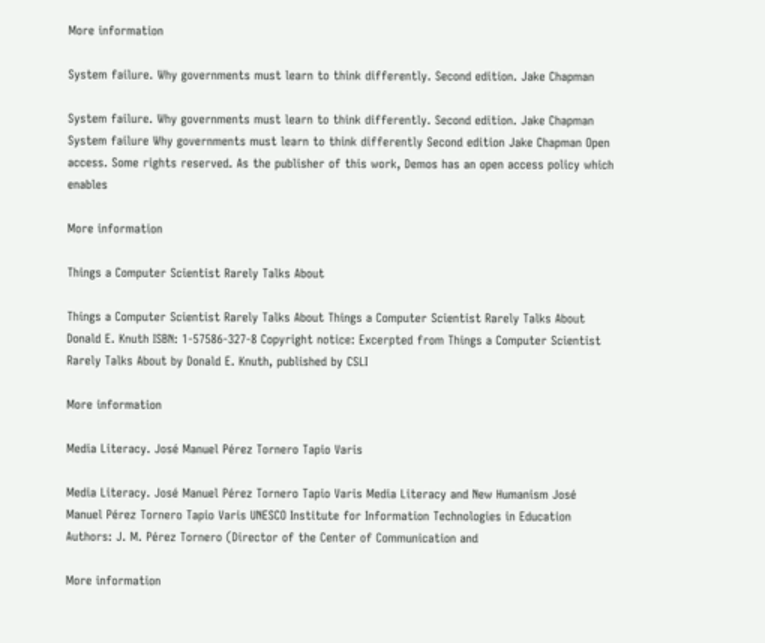More information

System failure. Why governments must learn to think differently. Second edition. Jake Chapman

System failure. Why governments must learn to think differently. Second edition. Jake Chapman System failure Why governments must learn to think differently Second edition Jake Chapman Open access. Some rights reserved. As the publisher of this work, Demos has an open access policy which enables

More information

Things a Computer Scientist Rarely Talks About

Things a Computer Scientist Rarely Talks About Things a Computer Scientist Rarely Talks About Donald E. Knuth ISBN: 1-57586-327-8 Copyright notice: Excerpted from Things a Computer Scientist Rarely Talks About by Donald E. Knuth, published by CSLI

More information

Media Literacy. José Manuel Pérez Tornero Tapio Varis

Media Literacy. José Manuel Pérez Tornero Tapio Varis Media Literacy and New Humanism José Manuel Pérez Tornero Tapio Varis UNESCO Institute for Information Technologies in Education Authors: J. M. Pérez Tornero (Director of the Center of Communication and

More information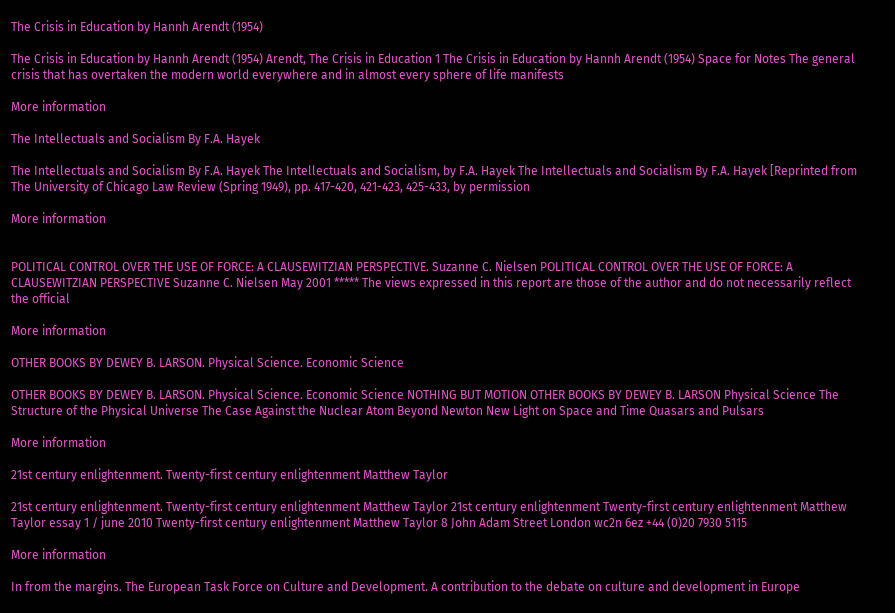The Crisis in Education by Hannh Arendt (1954)

The Crisis in Education by Hannh Arendt (1954) Arendt, The Crisis in Education 1 The Crisis in Education by Hannh Arendt (1954) Space for Notes The general crisis that has overtaken the modern world everywhere and in almost every sphere of life manifests

More information

The Intellectuals and Socialism By F.A. Hayek

The Intellectuals and Socialism By F.A. Hayek The Intellectuals and Socialism, by F.A. Hayek The Intellectuals and Socialism By F.A. Hayek [Reprinted from The University of Chicago Law Review (Spring 1949), pp. 417-420, 421-423, 425-433, by permission

More information


POLITICAL CONTROL OVER THE USE OF FORCE: A CLAUSEWITZIAN PERSPECTIVE. Suzanne C. Nielsen POLITICAL CONTROL OVER THE USE OF FORCE: A CLAUSEWITZIAN PERSPECTIVE Suzanne C. Nielsen May 2001 ***** The views expressed in this report are those of the author and do not necessarily reflect the official

More information

OTHER BOOKS BY DEWEY B. LARSON. Physical Science. Economic Science

OTHER BOOKS BY DEWEY B. LARSON. Physical Science. Economic Science NOTHING BUT MOTION OTHER BOOKS BY DEWEY B. LARSON Physical Science The Structure of the Physical Universe The Case Against the Nuclear Atom Beyond Newton New Light on Space and Time Quasars and Pulsars

More information

21st century enlightenment. Twenty-first century enlightenment Matthew Taylor

21st century enlightenment. Twenty-first century enlightenment Matthew Taylor 21st century enlightenment Twenty-first century enlightenment Matthew Taylor essay 1 / june 2010 Twenty-first century enlightenment Matthew Taylor 8 John Adam Street London wc2n 6ez +44 (0)20 7930 5115

More information

In from the margins. The European Task Force on Culture and Development. A contribution to the debate on culture and development in Europe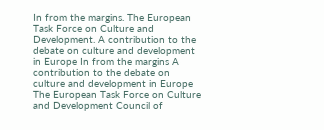In from the margins. The European Task Force on Culture and Development. A contribution to the debate on culture and development in Europe In from the margins A contribution to the debate on culture and development in Europe The European Task Force on Culture and Development Council of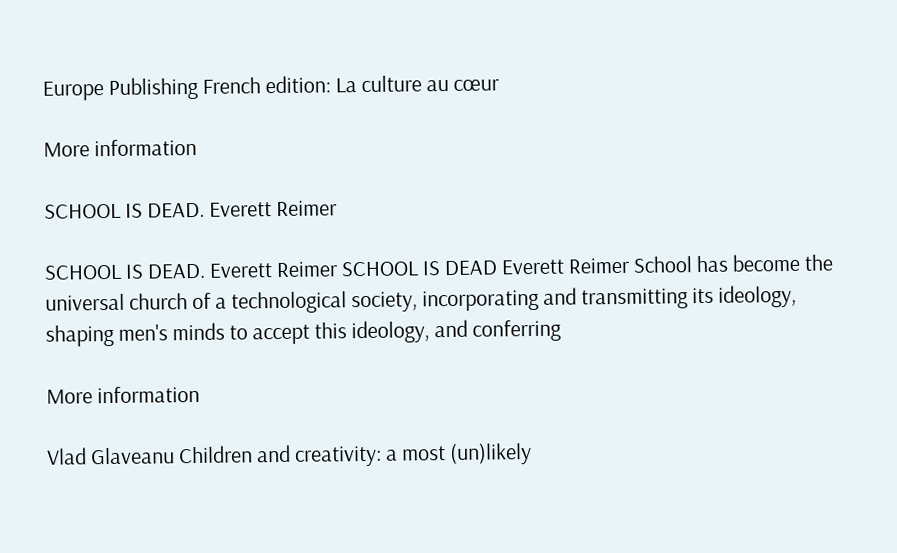Europe Publishing French edition: La culture au cœur

More information

SCHOOL IS DEAD. Everett Reimer

SCHOOL IS DEAD. Everett Reimer SCHOOL IS DEAD Everett Reimer School has become the universal church of a technological society, incorporating and transmitting its ideology, shaping men's minds to accept this ideology, and conferring

More information

Vlad Glaveanu Children and creativity: a most (un)likely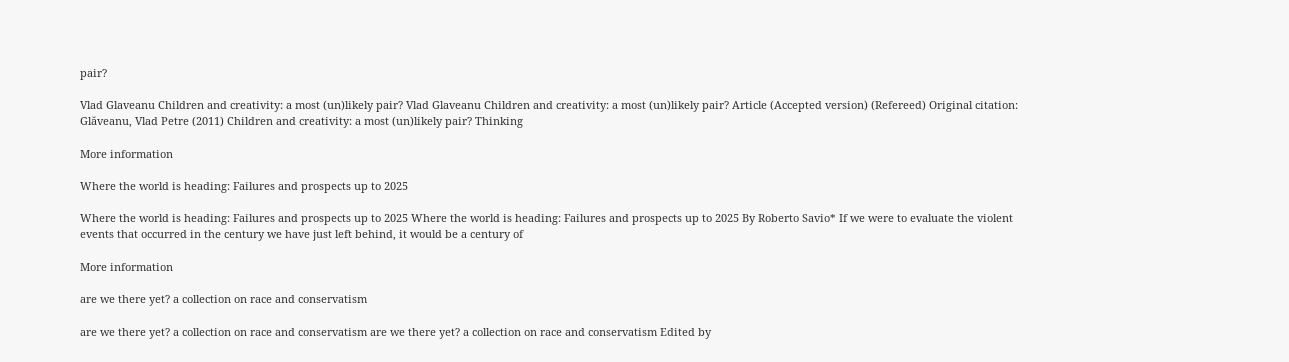pair?

Vlad Glaveanu Children and creativity: a most (un)likely pair? Vlad Glaveanu Children and creativity: a most (un)likely pair? Article (Accepted version) (Refereed) Original citation: Glăveanu, Vlad Petre (2011) Children and creativity: a most (un)likely pair? Thinking

More information

Where the world is heading: Failures and prospects up to 2025

Where the world is heading: Failures and prospects up to 2025 Where the world is heading: Failures and prospects up to 2025 By Roberto Savio* If we were to evaluate the violent events that occurred in the century we have just left behind, it would be a century of

More information

are we there yet? a collection on race and conservatism

are we there yet? a collection on race and conservatism are we there yet? a collection on race and conservatism Edited by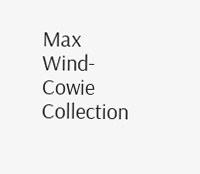Max Wind-Cowie Collection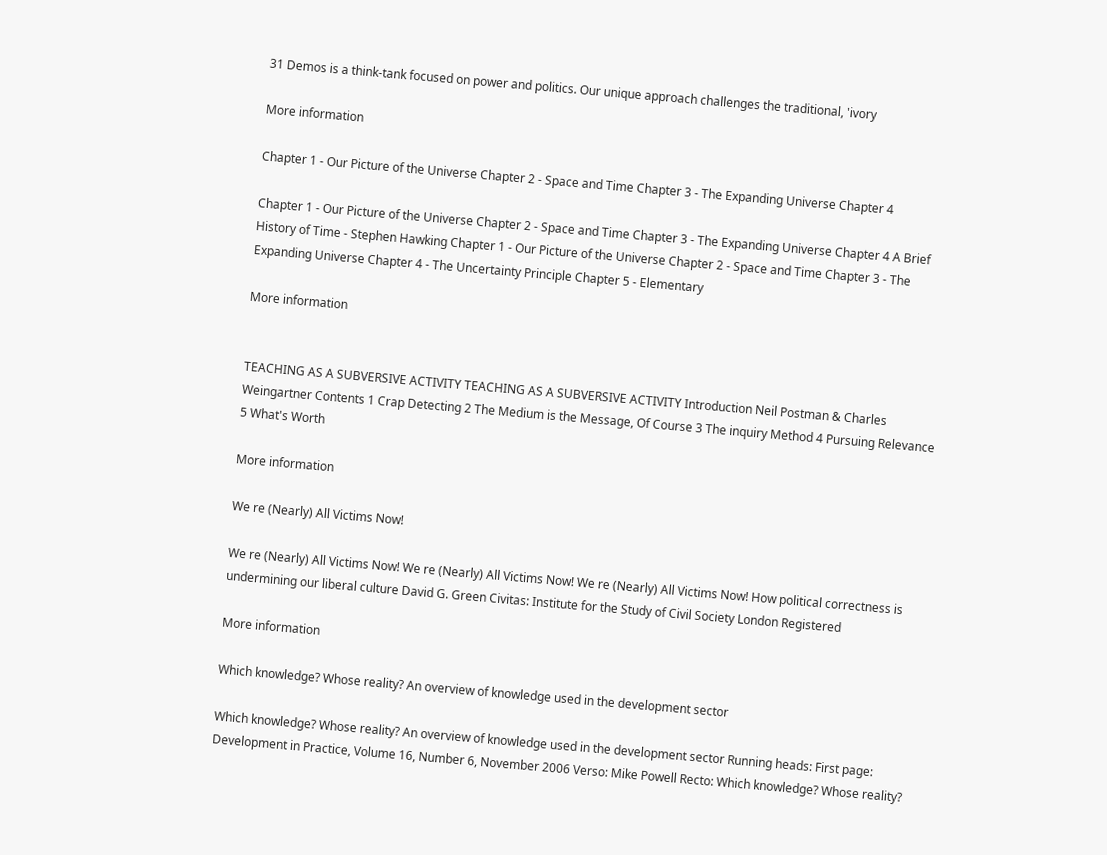31 Demos is a think-tank focused on power and politics. Our unique approach challenges the traditional, 'ivory

More information

Chapter 1 - Our Picture of the Universe Chapter 2 - Space and Time Chapter 3 - The Expanding Universe Chapter 4

Chapter 1 - Our Picture of the Universe Chapter 2 - Space and Time Chapter 3 - The Expanding Universe Chapter 4 A Brief History of Time - Stephen Hawking Chapter 1 - Our Picture of the Universe Chapter 2 - Space and Time Chapter 3 - The Expanding Universe Chapter 4 - The Uncertainty Principle Chapter 5 - Elementary

More information


TEACHING AS A SUBVERSIVE ACTIVITY TEACHING AS A SUBVERSIVE ACTIVITY Introduction Neil Postman & Charles Weingartner Contents 1 Crap Detecting 2 The Medium is the Message, Of Course 3 The inquiry Method 4 Pursuing Relevance 5 What's Worth

More information

We re (Nearly) All Victims Now!

We re (Nearly) All Victims Now! We re (Nearly) All Victims Now! We re (Nearly) All Victims Now! How political correctness is undermining our liberal culture David G. Green Civitas: Institute for the Study of Civil Society London Registered

More information

Which knowledge? Whose reality? An overview of knowledge used in the development sector

Which knowledge? Whose reality? An overview of knowledge used in the development sector Running heads: First page: Development in Practice, Volume 16, Number 6, November 2006 Verso: Mike Powell Recto: Which knowledge? Whose reality?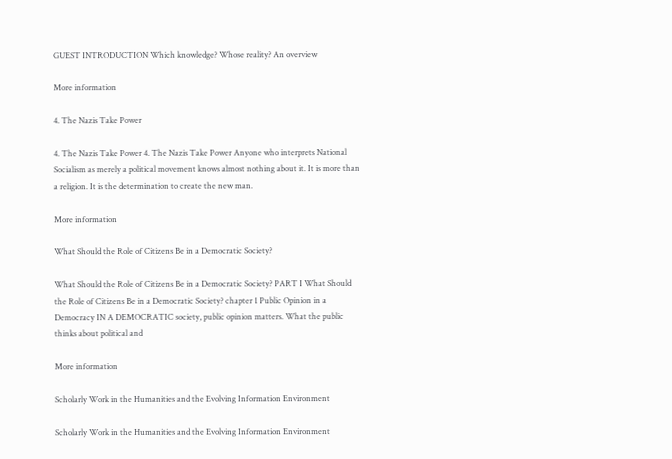GUEST INTRODUCTION Which knowledge? Whose reality? An overview

More information

4. The Nazis Take Power

4. The Nazis Take Power 4. The Nazis Take Power Anyone who interprets National Socialism as merely a political movement knows almost nothing about it. It is more than a religion. It is the determination to create the new man.

More information

What Should the Role of Citizens Be in a Democratic Society?

What Should the Role of Citizens Be in a Democratic Society? PART I What Should the Role of Citizens Be in a Democratic Society? chapter 1 Public Opinion in a Democracy IN A DEMOCRATIC society, public opinion matters. What the public thinks about political and

More information

Scholarly Work in the Humanities and the Evolving Information Environment

Scholarly Work in the Humanities and the Evolving Information Environment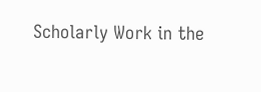Scholarly Work in the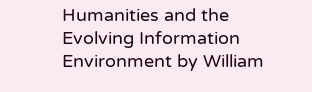Humanities and the Evolving Information Environment by William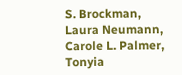S. Brockman, Laura Neumann, Carole L. Palmer, Tonyia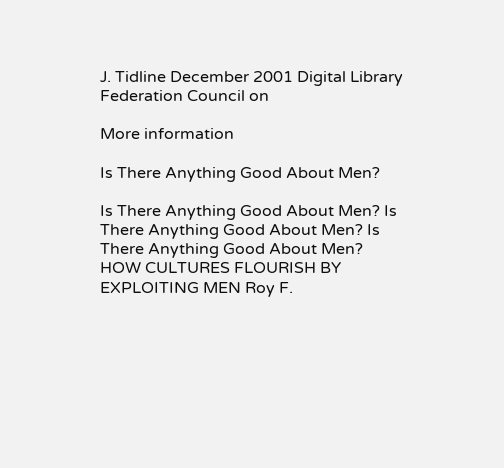J. Tidline December 2001 Digital Library Federation Council on

More information

Is There Anything Good About Men?

Is There Anything Good About Men? Is There Anything Good About Men? Is There Anything Good About Men? HOW CULTURES FLOURISH BY EXPLOITING MEN Roy F.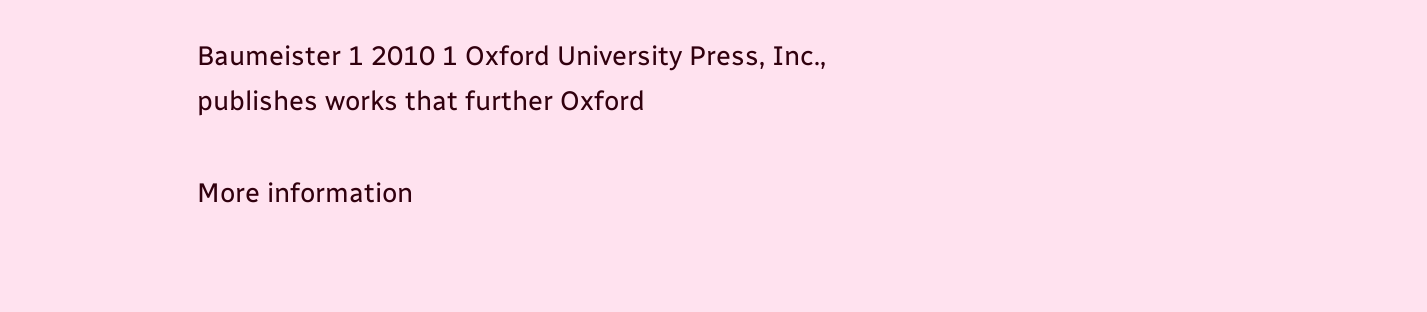Baumeister 1 2010 1 Oxford University Press, Inc., publishes works that further Oxford

More information